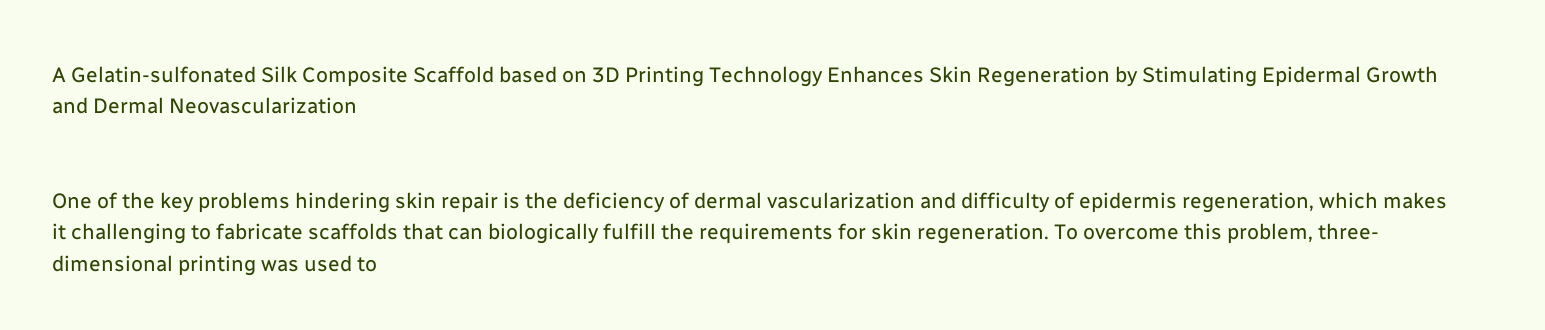A Gelatin-sulfonated Silk Composite Scaffold based on 3D Printing Technology Enhances Skin Regeneration by Stimulating Epidermal Growth and Dermal Neovascularization


One of the key problems hindering skin repair is the deficiency of dermal vascularization and difficulty of epidermis regeneration, which makes it challenging to fabricate scaffolds that can biologically fulfill the requirements for skin regeneration. To overcome this problem, three-dimensional printing was used to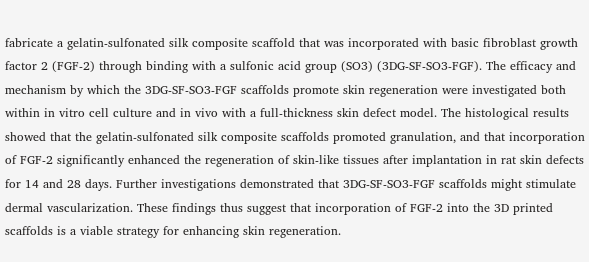fabricate a gelatin-sulfonated silk composite scaffold that was incorporated with basic fibroblast growth factor 2 (FGF-2) through binding with a sulfonic acid group (SO3) (3DG-SF-SO3-FGF). The efficacy and mechanism by which the 3DG-SF-SO3-FGF scaffolds promote skin regeneration were investigated both within in vitro cell culture and in vivo with a full-thickness skin defect model. The histological results showed that the gelatin-sulfonated silk composite scaffolds promoted granulation, and that incorporation of FGF-2 significantly enhanced the regeneration of skin-like tissues after implantation in rat skin defects for 14 and 28 days. Further investigations demonstrated that 3DG-SF-SO3-FGF scaffolds might stimulate dermal vascularization. These findings thus suggest that incorporation of FGF-2 into the 3D printed scaffolds is a viable strategy for enhancing skin regeneration.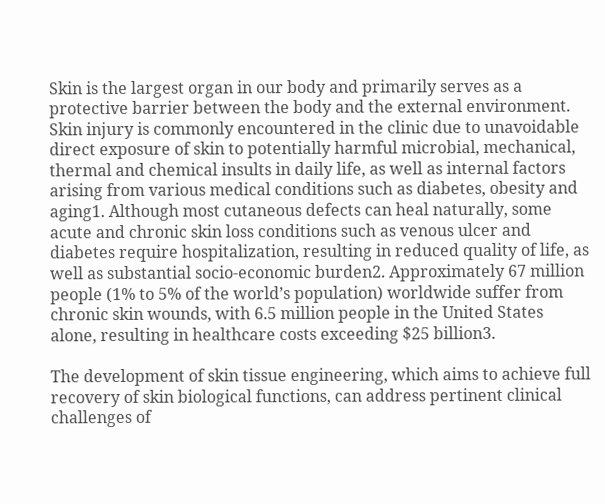Skin is the largest organ in our body and primarily serves as a protective barrier between the body and the external environment. Skin injury is commonly encountered in the clinic due to unavoidable direct exposure of skin to potentially harmful microbial, mechanical, thermal and chemical insults in daily life, as well as internal factors arising from various medical conditions such as diabetes, obesity and aging1. Although most cutaneous defects can heal naturally, some acute and chronic skin loss conditions such as venous ulcer and diabetes require hospitalization, resulting in reduced quality of life, as well as substantial socio-economic burden2. Approximately 67 million people (1% to 5% of the world’s population) worldwide suffer from chronic skin wounds, with 6.5 million people in the United States alone, resulting in healthcare costs exceeding $25 billion3.

The development of skin tissue engineering, which aims to achieve full recovery of skin biological functions, can address pertinent clinical challenges of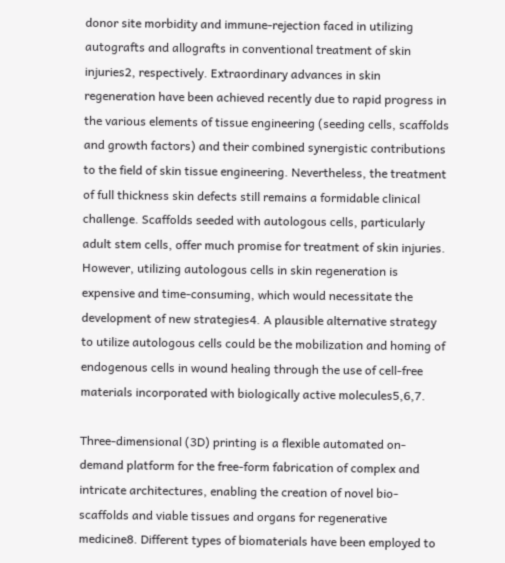donor site morbidity and immune-rejection faced in utilizing autografts and allografts in conventional treatment of skin injuries2, respectively. Extraordinary advances in skin regeneration have been achieved recently due to rapid progress in the various elements of tissue engineering (seeding cells, scaffolds and growth factors) and their combined synergistic contributions to the field of skin tissue engineering. Nevertheless, the treatment of full thickness skin defects still remains a formidable clinical challenge. Scaffolds seeded with autologous cells, particularly adult stem cells, offer much promise for treatment of skin injuries. However, utilizing autologous cells in skin regeneration is expensive and time-consuming, which would necessitate the development of new strategies4. A plausible alternative strategy to utilize autologous cells could be the mobilization and homing of endogenous cells in wound healing through the use of cell-free materials incorporated with biologically active molecules5,6,7.

Three-dimensional (3D) printing is a flexible automated on-demand platform for the free-form fabrication of complex and intricate architectures, enabling the creation of novel bio-scaffolds and viable tissues and organs for regenerative medicine8. Different types of biomaterials have been employed to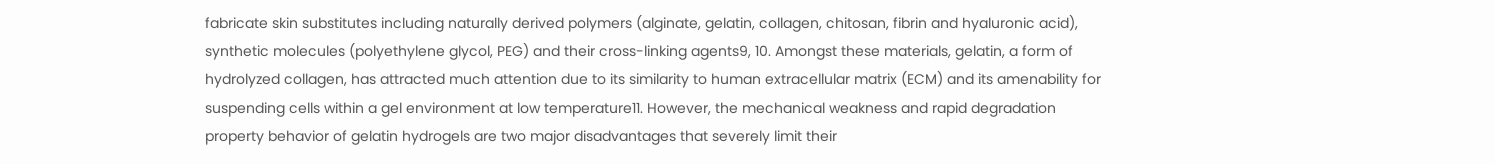fabricate skin substitutes including naturally derived polymers (alginate, gelatin, collagen, chitosan, fibrin and hyaluronic acid), synthetic molecules (polyethylene glycol, PEG) and their cross-linking agents9, 10. Amongst these materials, gelatin, a form of hydrolyzed collagen, has attracted much attention due to its similarity to human extracellular matrix (ECM) and its amenability for suspending cells within a gel environment at low temperature11. However, the mechanical weakness and rapid degradation property behavior of gelatin hydrogels are two major disadvantages that severely limit their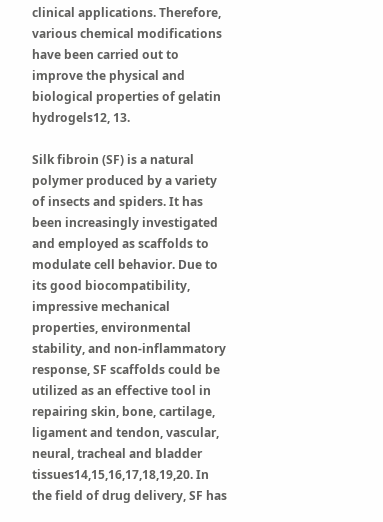clinical applications. Therefore, various chemical modifications have been carried out to improve the physical and biological properties of gelatin hydrogels12, 13.

Silk fibroin (SF) is a natural polymer produced by a variety of insects and spiders. It has been increasingly investigated and employed as scaffolds to modulate cell behavior. Due to its good biocompatibility, impressive mechanical properties, environmental stability, and non-inflammatory response, SF scaffolds could be utilized as an effective tool in repairing skin, bone, cartilage, ligament and tendon, vascular, neural, tracheal and bladder tissues14,15,16,17,18,19,20. In the field of drug delivery, SF has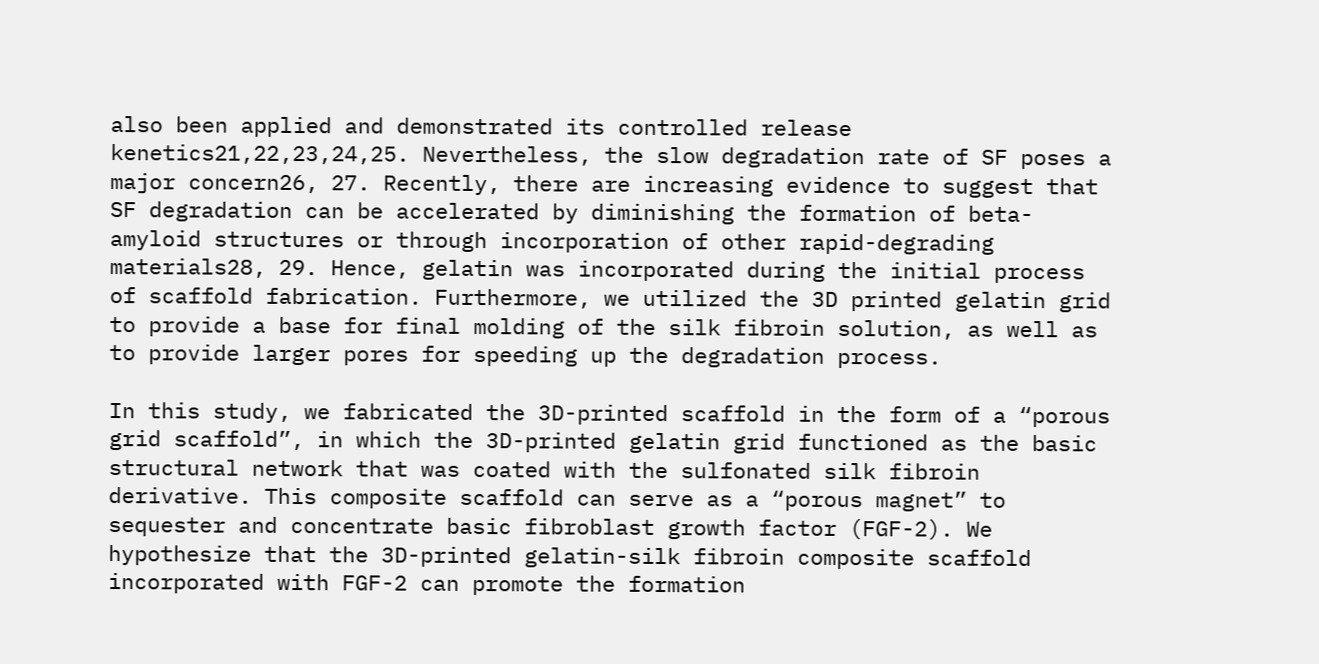also been applied and demonstrated its controlled release kenetics21,22,23,24,25. Nevertheless, the slow degradation rate of SF poses a major concern26, 27. Recently, there are increasing evidence to suggest that SF degradation can be accelerated by diminishing the formation of beta-amyloid structures or through incorporation of other rapid-degrading materials28, 29. Hence, gelatin was incorporated during the initial process of scaffold fabrication. Furthermore, we utilized the 3D printed gelatin grid to provide a base for final molding of the silk fibroin solution, as well as to provide larger pores for speeding up the degradation process.

In this study, we fabricated the 3D-printed scaffold in the form of a “porous grid scaffold”, in which the 3D-printed gelatin grid functioned as the basic structural network that was coated with the sulfonated silk fibroin derivative. This composite scaffold can serve as a “porous magnet” to sequester and concentrate basic fibroblast growth factor (FGF-2). We hypothesize that the 3D-printed gelatin-silk fibroin composite scaffold incorporated with FGF-2 can promote the formation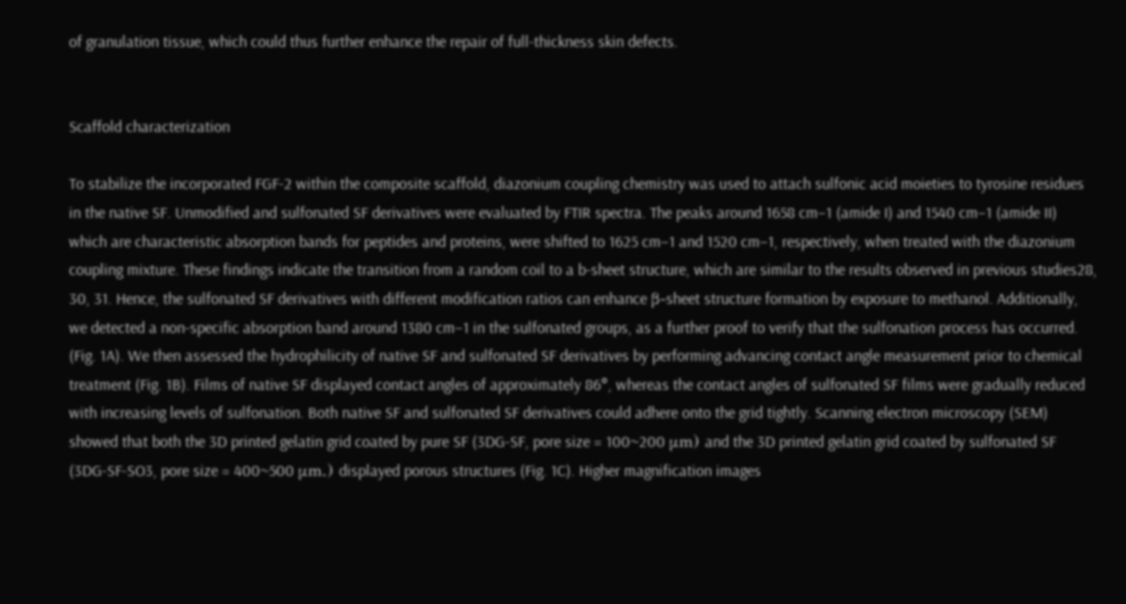of granulation tissue, which could thus further enhance the repair of full-thickness skin defects.


Scaffold characterization

To stabilize the incorporated FGF-2 within the composite scaffold, diazonium coupling chemistry was used to attach sulfonic acid moieties to tyrosine residues in the native SF. Unmodified and sulfonated SF derivatives were evaluated by FTIR spectra. The peaks around 1658 cm−1 (amide I) and 1540 cm−1 (amide II) which are characteristic absorption bands for peptides and proteins, were shifted to 1625 cm−1 and 1520 cm−1, respectively, when treated with the diazonium coupling mixture. These findings indicate the transition from a random coil to a b-sheet structure, which are similar to the results observed in previous studies28, 30, 31. Hence, the sulfonated SF derivatives with different modification ratios can enhance β-sheet structure formation by exposure to methanol. Additionally, we detected a non-specific absorption band around 1380 cm−1 in the sulfonated groups, as a further proof to verify that the sulfonation process has occurred. (Fig. 1A). We then assessed the hydrophilicity of native SF and sulfonated SF derivatives by performing advancing contact angle measurement prior to chemical treatment (Fig. 1B). Films of native SF displayed contact angles of approximately 86°, whereas the contact angles of sulfonated SF films were gradually reduced with increasing levels of sulfonation. Both native SF and sulfonated SF derivatives could adhere onto the grid tightly. Scanning electron microscopy (SEM) showed that both the 3D printed gelatin grid coated by pure SF (3DG-SF, pore size = 100~200 μm) and the 3D printed gelatin grid coated by sulfonated SF (3DG-SF-SO3, pore size = 400~500 μm.) displayed porous structures (Fig. 1C). Higher magnification images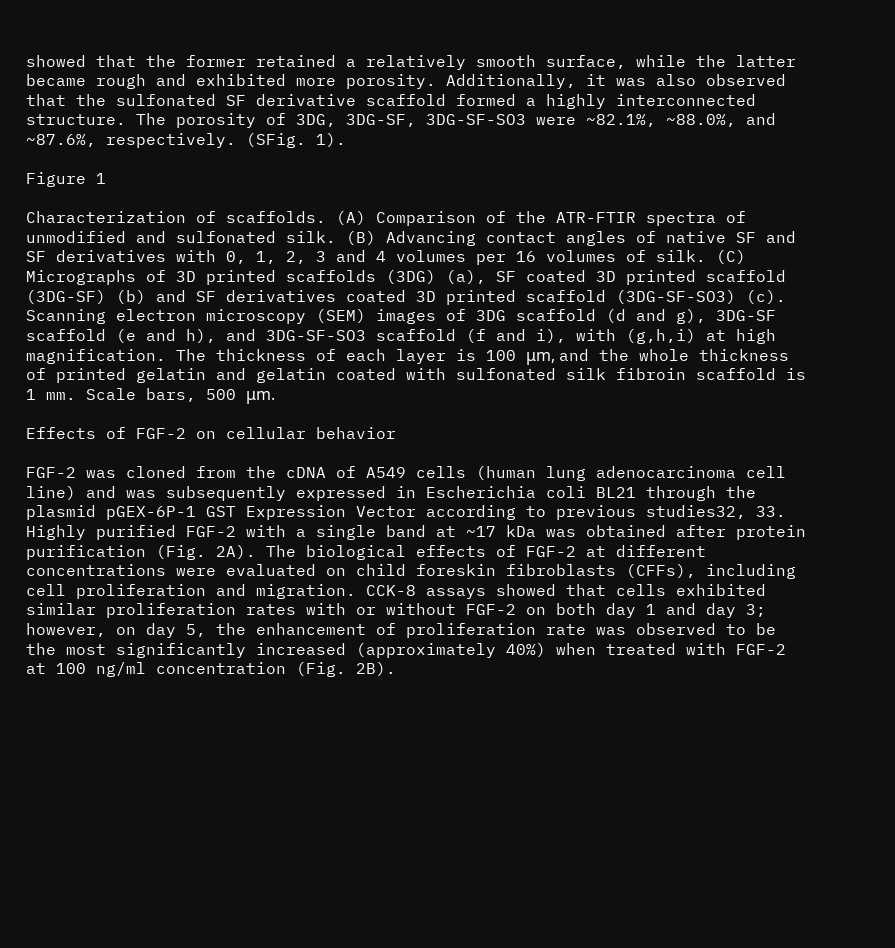showed that the former retained a relatively smooth surface, while the latter became rough and exhibited more porosity. Additionally, it was also observed that the sulfonated SF derivative scaffold formed a highly interconnected structure. The porosity of 3DG, 3DG-SF, 3DG-SF-SO3 were ~82.1%, ~88.0%, and ~87.6%, respectively. (SFig. 1).

Figure 1

Characterization of scaffolds. (A) Comparison of the ATR-FTIR spectra of unmodified and sulfonated silk. (B) Advancing contact angles of native SF and SF derivatives with 0, 1, 2, 3 and 4 volumes per 16 volumes of silk. (C) Micrographs of 3D printed scaffolds (3DG) (a), SF coated 3D printed scaffold (3DG-SF) (b) and SF derivatives coated 3D printed scaffold (3DG-SF-SO3) (c). Scanning electron microscopy (SEM) images of 3DG scaffold (d and g), 3DG-SF scaffold (e and h), and 3DG-SF-SO3 scaffold (f and i), with (g,h,i) at high magnification. The thickness of each layer is 100 μm, and the whole thickness of printed gelatin and gelatin coated with sulfonated silk fibroin scaffold is 1 mm. Scale bars, 500 μm.

Effects of FGF-2 on cellular behavior

FGF-2 was cloned from the cDNA of A549 cells (human lung adenocarcinoma cell line) and was subsequently expressed in Escherichia coli BL21 through the plasmid pGEX-6P-1 GST Expression Vector according to previous studies32, 33. Highly purified FGF-2 with a single band at ~17 kDa was obtained after protein purification (Fig. 2A). The biological effects of FGF-2 at different concentrations were evaluated on child foreskin fibroblasts (CFFs), including cell proliferation and migration. CCK-8 assays showed that cells exhibited similar proliferation rates with or without FGF-2 on both day 1 and day 3; however, on day 5, the enhancement of proliferation rate was observed to be the most significantly increased (approximately 40%) when treated with FGF-2 at 100 ng/ml concentration (Fig. 2B).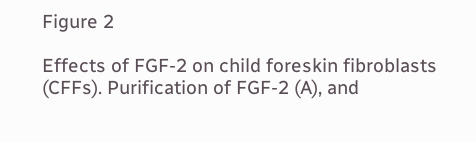Figure 2

Effects of FGF-2 on child foreskin fibroblasts (CFFs). Purification of FGF-2 (A), and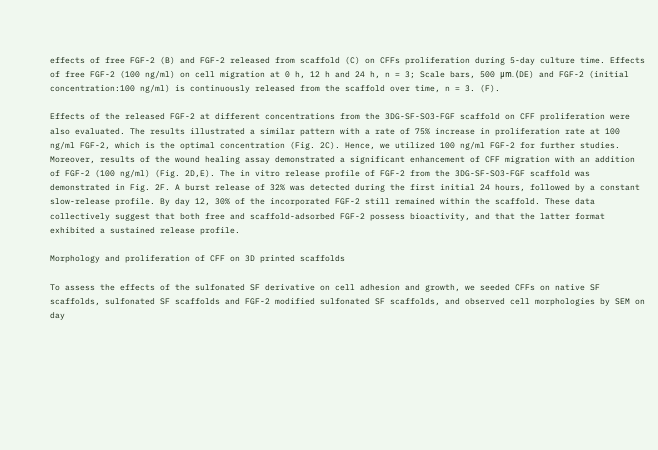effects of free FGF-2 (B) and FGF-2 released from scaffold (C) on CFFs proliferation during 5-day culture time. Effects of free FGF-2 (100 ng/ml) on cell migration at 0 h, 12 h and 24 h, n = 3; Scale bars, 500 μm. (DE) and FGF-2 (initial concentration:100 ng/ml) is continuously released from the scaffold over time, n = 3. (F).

Effects of the released FGF-2 at different concentrations from the 3DG-SF-SO3-FGF scaffold on CFF proliferation were also evaluated. The results illustrated a similar pattern with a rate of 75% increase in proliferation rate at 100 ng/ml FGF-2, which is the optimal concentration (Fig. 2C). Hence, we utilized 100 ng/ml FGF-2 for further studies. Moreover, results of the wound healing assay demonstrated a significant enhancement of CFF migration with an addition of FGF-2 (100 ng/ml) (Fig. 2D,E). The in vitro release profile of FGF-2 from the 3DG-SF-SO3-FGF scaffold was demonstrated in Fig. 2F. A burst release of 32% was detected during the first initial 24 hours, followed by a constant slow-release profile. By day 12, 30% of the incorporated FGF-2 still remained within the scaffold. These data collectively suggest that both free and scaffold-adsorbed FGF-2 possess bioactivity, and that the latter format exhibited a sustained release profile.

Morphology and proliferation of CFF on 3D printed scaffolds

To assess the effects of the sulfonated SF derivative on cell adhesion and growth, we seeded CFFs on native SF scaffolds, sulfonated SF scaffolds and FGF-2 modified sulfonated SF scaffolds, and observed cell morphologies by SEM on day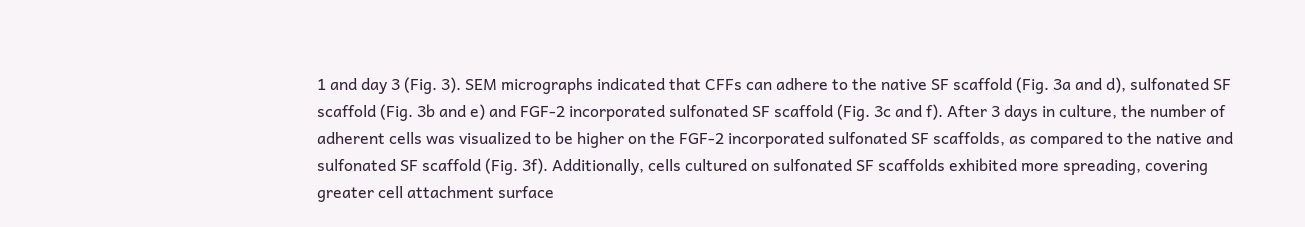1 and day 3 (Fig. 3). SEM micrographs indicated that CFFs can adhere to the native SF scaffold (Fig. 3a and d), sulfonated SF scaffold (Fig. 3b and e) and FGF-2 incorporated sulfonated SF scaffold (Fig. 3c and f). After 3 days in culture, the number of adherent cells was visualized to be higher on the FGF-2 incorporated sulfonated SF scaffolds, as compared to the native and sulfonated SF scaffold (Fig. 3f). Additionally, cells cultured on sulfonated SF scaffolds exhibited more spreading, covering greater cell attachment surface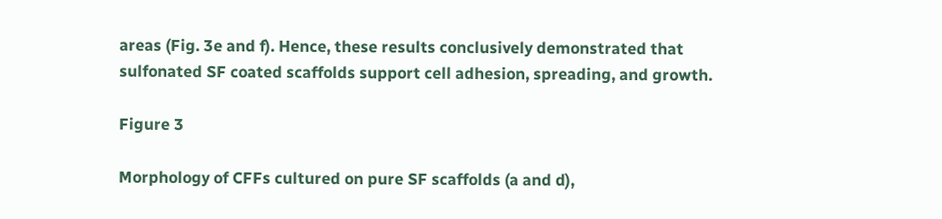areas (Fig. 3e and f). Hence, these results conclusively demonstrated that sulfonated SF coated scaffolds support cell adhesion, spreading, and growth.

Figure 3

Morphology of CFFs cultured on pure SF scaffolds (a and d),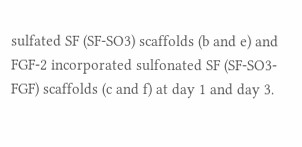sulfated SF (SF-SO3) scaffolds (b and e) and FGF-2 incorporated sulfonated SF (SF-SO3-FGF) scaffolds (c and f) at day 1 and day 3.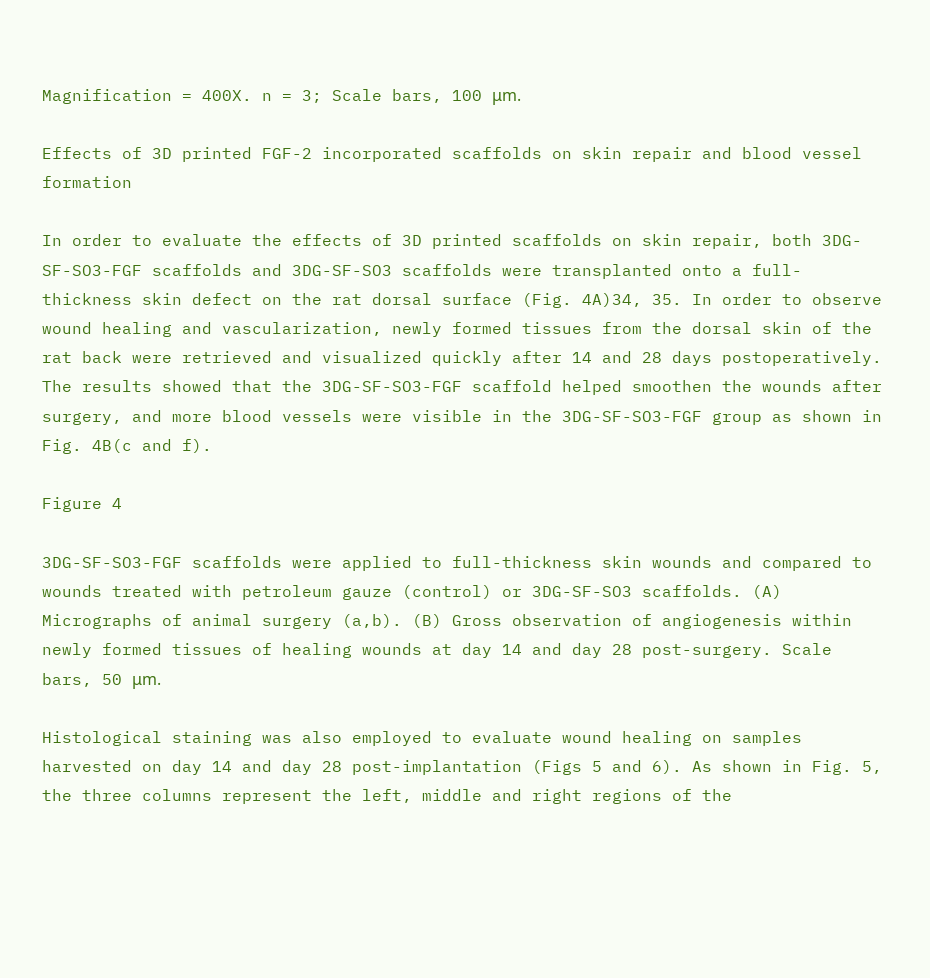Magnification = 400X. n = 3; Scale bars, 100 μm.

Effects of 3D printed FGF-2 incorporated scaffolds on skin repair and blood vessel formation

In order to evaluate the effects of 3D printed scaffolds on skin repair, both 3DG-SF-SO3-FGF scaffolds and 3DG-SF-SO3 scaffolds were transplanted onto a full-thickness skin defect on the rat dorsal surface (Fig. 4A)34, 35. In order to observe wound healing and vascularization, newly formed tissues from the dorsal skin of the rat back were retrieved and visualized quickly after 14 and 28 days postoperatively. The results showed that the 3DG-SF-SO3-FGF scaffold helped smoothen the wounds after surgery, and more blood vessels were visible in the 3DG-SF-SO3-FGF group as shown in Fig. 4B(c and f).

Figure 4

3DG-SF-SO3-FGF scaffolds were applied to full-thickness skin wounds and compared to wounds treated with petroleum gauze (control) or 3DG-SF-SO3 scaffolds. (A) Micrographs of animal surgery (a,b). (B) Gross observation of angiogenesis within newly formed tissues of healing wounds at day 14 and day 28 post-surgery. Scale bars, 50 μm.

Histological staining was also employed to evaluate wound healing on samples harvested on day 14 and day 28 post-implantation (Figs 5 and 6). As shown in Fig. 5, the three columns represent the left, middle and right regions of the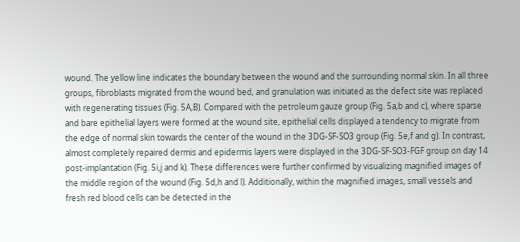wound. The yellow line indicates the boundary between the wound and the surrounding normal skin. In all three groups, fibroblasts migrated from the wound bed, and granulation was initiated as the defect site was replaced with regenerating tissues (Fig. 5A,B). Compared with the petroleum gauze group (Fig. 5a,b and c), where sparse and bare epithelial layers were formed at the wound site, epithelial cells displayed a tendency to migrate from the edge of normal skin towards the center of the wound in the 3DG-SF-SO3 group (Fig. 5e,f and g). In contrast, almost completely repaired dermis and epidermis layers were displayed in the 3DG-SF-SO3-FGF group on day 14 post-implantation (Fig. 5i,j and k). These differences were further confirmed by visualizing magnified images of the middle region of the wound (Fig. 5d,h and l). Additionally, within the magnified images, small vessels and fresh red blood cells can be detected in the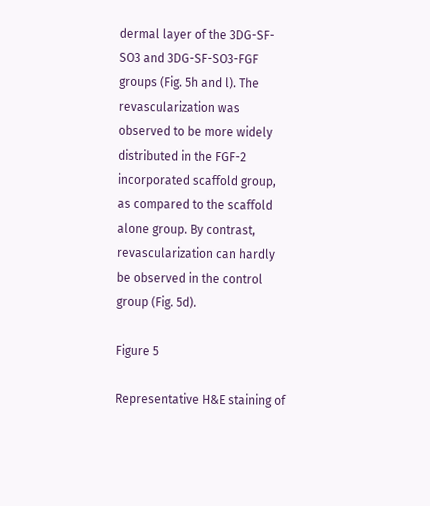dermal layer of the 3DG-SF-SO3 and 3DG-SF-SO3-FGF groups (Fig. 5h and l). The revascularization was observed to be more widely distributed in the FGF-2 incorporated scaffold group, as compared to the scaffold alone group. By contrast, revascularization can hardly be observed in the control group (Fig. 5d).

Figure 5

Representative H&E staining of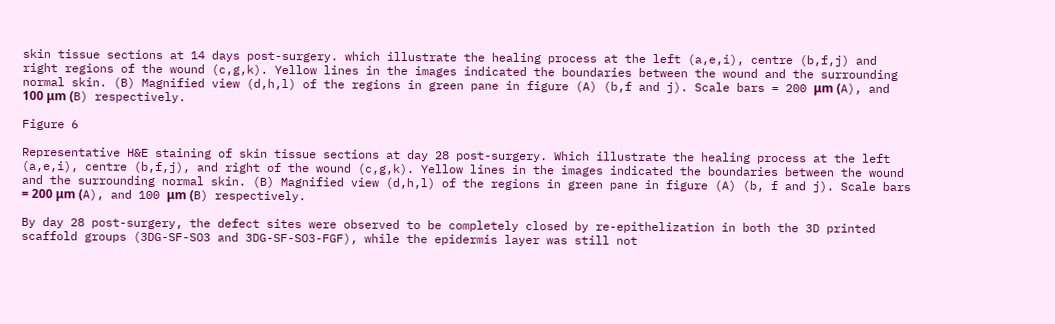skin tissue sections at 14 days post-surgery. which illustrate the healing process at the left (a,e,i), centre (b,f,j) and right regions of the wound (c,g,k). Yellow lines in the images indicated the boundaries between the wound and the surrounding normal skin. (B) Magnified view (d,h,l) of the regions in green pane in figure (A) (b,f and j). Scale bars = 200 μm (A), and 100 μm (B) respectively.

Figure 6

Representative H&E staining of skin tissue sections at day 28 post-surgery. Which illustrate the healing process at the left (a,e,i), centre (b,f,j), and right of the wound (c,g,k). Yellow lines in the images indicated the boundaries between the wound and the surrounding normal skin. (B) Magnified view (d,h,l) of the regions in green pane in figure (A) (b, f and j). Scale bars = 200 μm (A), and 100 μm (B) respectively.

By day 28 post-surgery, the defect sites were observed to be completely closed by re-epithelization in both the 3D printed scaffold groups (3DG-SF-SO3 and 3DG-SF-SO3-FGF), while the epidermis layer was still not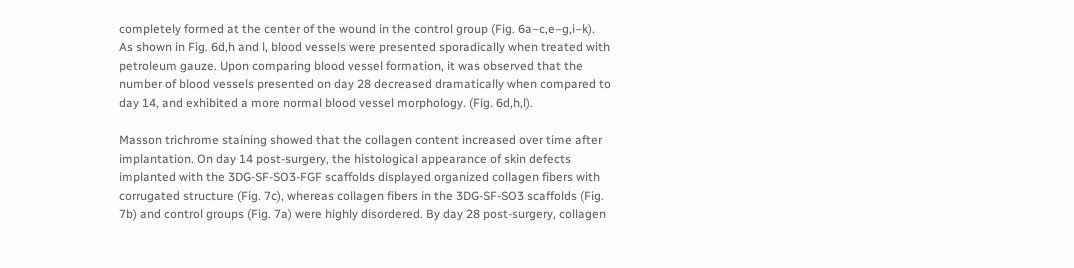completely formed at the center of the wound in the control group (Fig. 6a–c,e–g,i–k). As shown in Fig. 6d,h and l, blood vessels were presented sporadically when treated with petroleum gauze. Upon comparing blood vessel formation, it was observed that the number of blood vessels presented on day 28 decreased dramatically when compared to day 14, and exhibited a more normal blood vessel morphology. (Fig. 6d,h,l).

Masson trichrome staining showed that the collagen content increased over time after implantation. On day 14 post-surgery, the histological appearance of skin defects implanted with the 3DG-SF-SO3-FGF scaffolds displayed organized collagen fibers with corrugated structure (Fig. 7c), whereas collagen fibers in the 3DG-SF-SO3 scaffolds (Fig. 7b) and control groups (Fig. 7a) were highly disordered. By day 28 post-surgery, collagen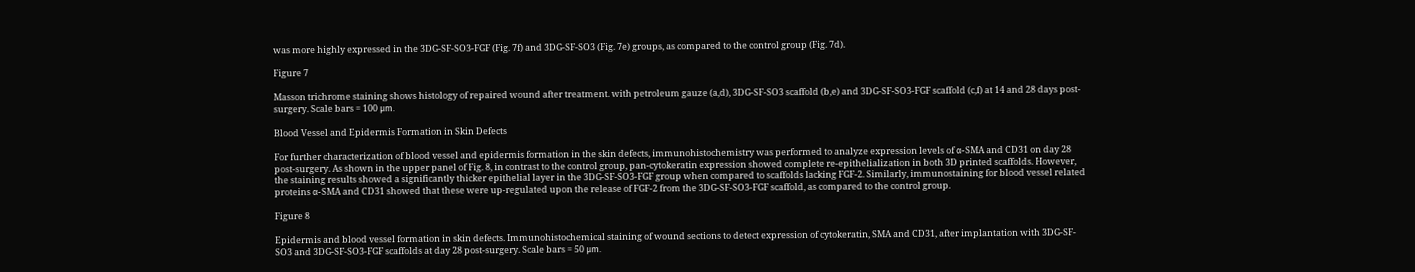was more highly expressed in the 3DG-SF-SO3-FGF (Fig. 7f) and 3DG-SF-SO3 (Fig. 7e) groups, as compared to the control group (Fig. 7d).

Figure 7

Masson trichrome staining shows histology of repaired wound after treatment. with petroleum gauze (a,d), 3DG-SF-SO3 scaffold (b,e) and 3DG-SF-SO3-FGF scaffold (c,f) at 14 and 28 days post-surgery. Scale bars = 100 μm.

Blood Vessel and Epidermis Formation in Skin Defects

For further characterization of blood vessel and epidermis formation in the skin defects, immunohistochemistry was performed to analyze expression levels of α-SMA and CD31 on day 28 post-surgery. As shown in the upper panel of Fig. 8, in contrast to the control group, pan-cytokeratin expression showed complete re-epithelialization in both 3D printed scaffolds. However, the staining results showed a significantly thicker epithelial layer in the 3DG-SF-SO3-FGF group when compared to scaffolds lacking FGF-2. Similarly, immunostaining for blood vessel related proteins α-SMA and CD31 showed that these were up-regulated upon the release of FGF-2 from the 3DG-SF-SO3-FGF scaffold, as compared to the control group.

Figure 8

Epidermis and blood vessel formation in skin defects. Immunohistochemical staining of wound sections to detect expression of cytokeratin, SMA and CD31, after implantation with 3DG-SF-SO3 and 3DG-SF-SO3-FGF scaffolds at day 28 post-surgery. Scale bars = 50 μm.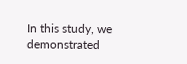In this study, we demonstrated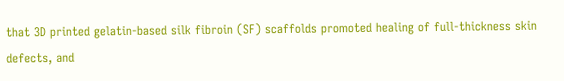that 3D printed gelatin-based silk fibroin (SF) scaffolds promoted healing of full-thickness skin defects, and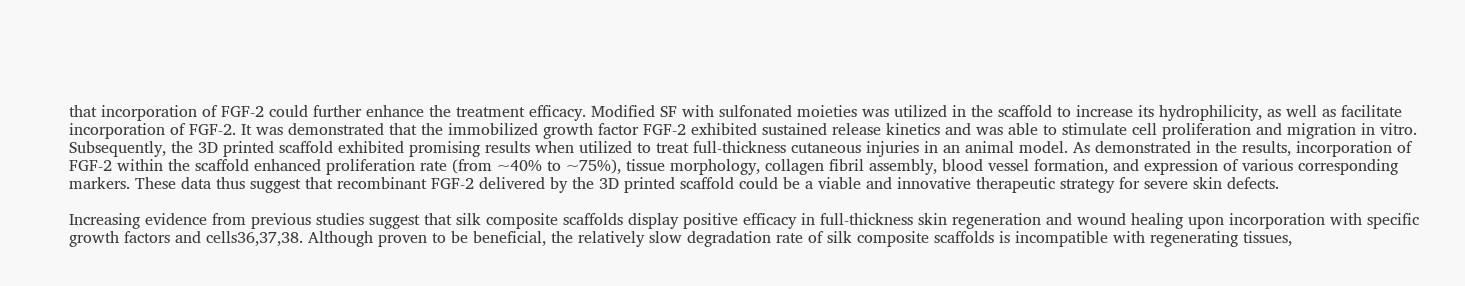that incorporation of FGF-2 could further enhance the treatment efficacy. Modified SF with sulfonated moieties was utilized in the scaffold to increase its hydrophilicity, as well as facilitate incorporation of FGF-2. It was demonstrated that the immobilized growth factor FGF-2 exhibited sustained release kinetics and was able to stimulate cell proliferation and migration in vitro. Subsequently, the 3D printed scaffold exhibited promising results when utilized to treat full-thickness cutaneous injuries in an animal model. As demonstrated in the results, incorporation of FGF-2 within the scaffold enhanced proliferation rate (from ~40% to ~75%), tissue morphology, collagen fibril assembly, blood vessel formation, and expression of various corresponding markers. These data thus suggest that recombinant FGF-2 delivered by the 3D printed scaffold could be a viable and innovative therapeutic strategy for severe skin defects.

Increasing evidence from previous studies suggest that silk composite scaffolds display positive efficacy in full-thickness skin regeneration and wound healing upon incorporation with specific growth factors and cells36,37,38. Although proven to be beneficial, the relatively slow degradation rate of silk composite scaffolds is incompatible with regenerating tissues,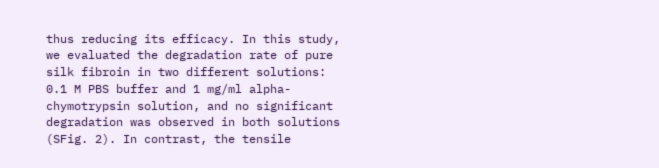thus reducing its efficacy. In this study, we evaluated the degradation rate of pure silk fibroin in two different solutions: 0.1 M PBS buffer and 1 mg/ml alpha-chymotrypsin solution, and no significant degradation was observed in both solutions (SFig. 2). In contrast, the tensile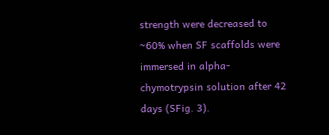strength were decreased to ~60% when SF scaffolds were immersed in alpha-chymotrypsin solution after 42 days (SFig. 3).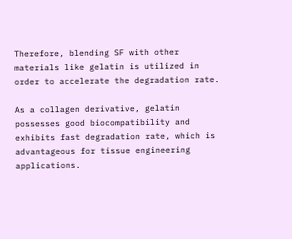Therefore, blending SF with other materials like gelatin is utilized in order to accelerate the degradation rate.

As a collagen derivative, gelatin possesses good biocompatibility and exhibits fast degradation rate, which is advantageous for tissue engineering applications.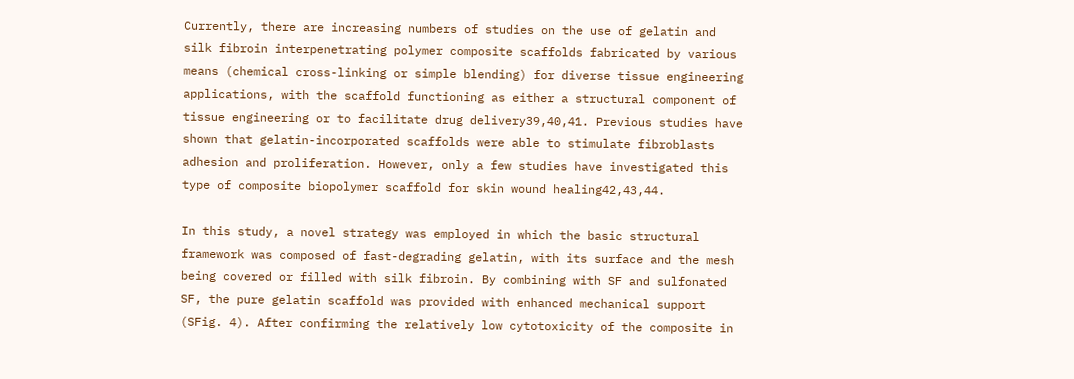Currently, there are increasing numbers of studies on the use of gelatin and silk fibroin interpenetrating polymer composite scaffolds fabricated by various means (chemical cross-linking or simple blending) for diverse tissue engineering applications, with the scaffold functioning as either a structural component of tissue engineering or to facilitate drug delivery39,40,41. Previous studies have shown that gelatin-incorporated scaffolds were able to stimulate fibroblasts adhesion and proliferation. However, only a few studies have investigated this type of composite biopolymer scaffold for skin wound healing42,43,44.

In this study, a novel strategy was employed in which the basic structural framework was composed of fast-degrading gelatin, with its surface and the mesh being covered or filled with silk fibroin. By combining with SF and sulfonated SF, the pure gelatin scaffold was provided with enhanced mechanical support (SFig. 4). After confirming the relatively low cytotoxicity of the composite in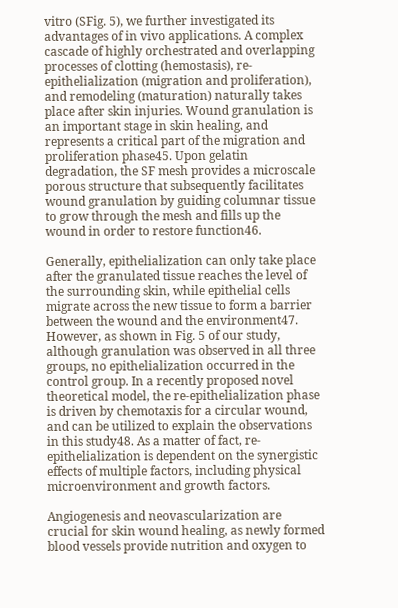vitro (SFig. 5), we further investigated its advantages of in vivo applications. A complex cascade of highly orchestrated and overlapping processes of clotting (hemostasis), re-epithelialization (migration and proliferation), and remodeling (maturation) naturally takes place after skin injuries. Wound granulation is an important stage in skin healing, and represents a critical part of the migration and proliferation phase45. Upon gelatin degradation, the SF mesh provides a microscale porous structure that subsequently facilitates wound granulation by guiding columnar tissue to grow through the mesh and fills up the wound in order to restore function46.

Generally, epithelialization can only take place after the granulated tissue reaches the level of the surrounding skin, while epithelial cells migrate across the new tissue to form a barrier between the wound and the environment47. However, as shown in Fig. 5 of our study, although granulation was observed in all three groups, no epithelialization occurred in the control group. In a recently proposed novel theoretical model, the re-epithelialization phase is driven by chemotaxis for a circular wound, and can be utilized to explain the observations in this study48. As a matter of fact, re-epithelialization is dependent on the synergistic effects of multiple factors, including physical microenvironment and growth factors.

Angiogenesis and neovascularization are crucial for skin wound healing, as newly formed blood vessels provide nutrition and oxygen to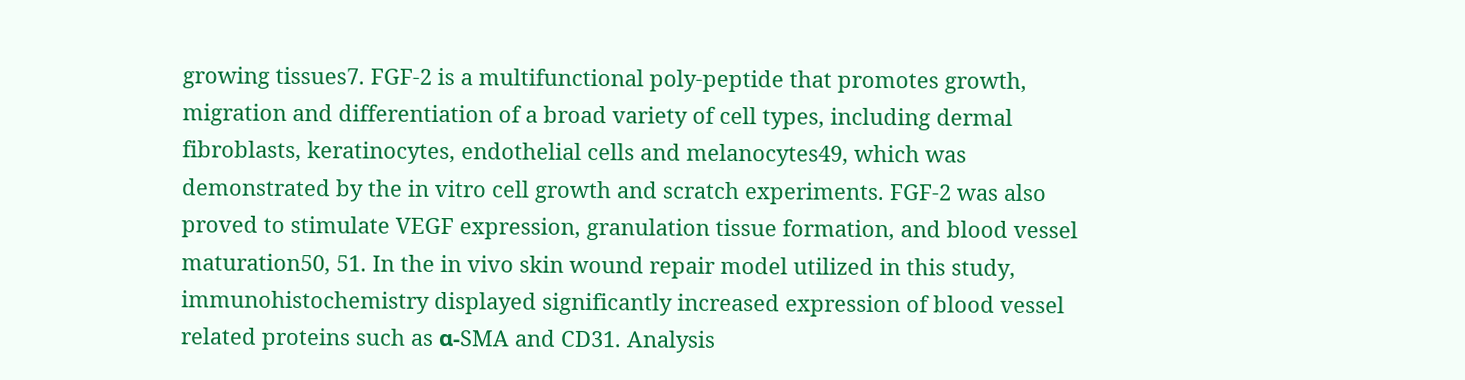growing tissues7. FGF-2 is a multifunctional poly-peptide that promotes growth, migration and differentiation of a broad variety of cell types, including dermal fibroblasts, keratinocytes, endothelial cells and melanocytes49, which was demonstrated by the in vitro cell growth and scratch experiments. FGF-2 was also proved to stimulate VEGF expression, granulation tissue formation, and blood vessel maturation50, 51. In the in vivo skin wound repair model utilized in this study, immunohistochemistry displayed significantly increased expression of blood vessel related proteins such as α-SMA and CD31. Analysis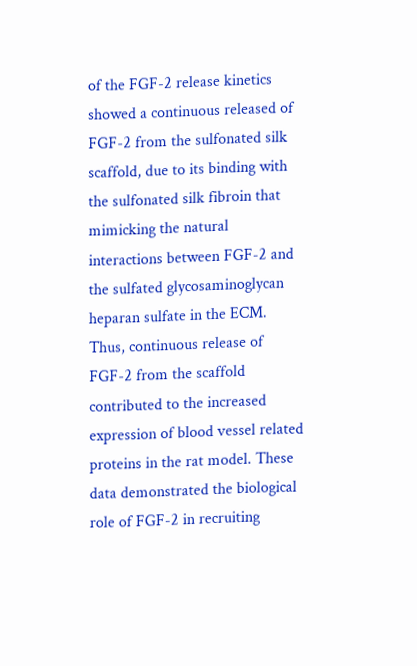of the FGF-2 release kinetics showed a continuous released of FGF-2 from the sulfonated silk scaffold, due to its binding with the sulfonated silk fibroin that mimicking the natural interactions between FGF-2 and the sulfated glycosaminoglycan heparan sulfate in the ECM. Thus, continuous release of FGF-2 from the scaffold contributed to the increased expression of blood vessel related proteins in the rat model. These data demonstrated the biological role of FGF-2 in recruiting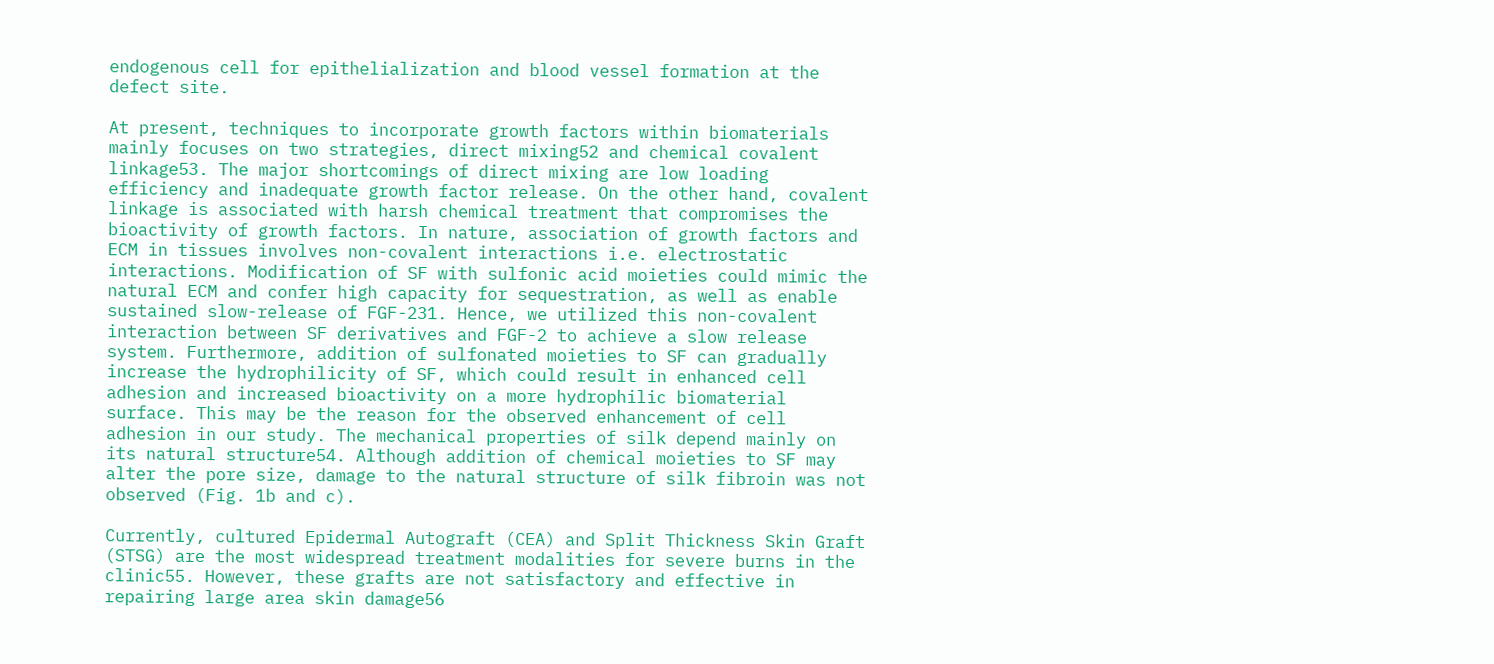endogenous cell for epithelialization and blood vessel formation at the defect site.

At present, techniques to incorporate growth factors within biomaterials mainly focuses on two strategies, direct mixing52 and chemical covalent linkage53. The major shortcomings of direct mixing are low loading efficiency and inadequate growth factor release. On the other hand, covalent linkage is associated with harsh chemical treatment that compromises the bioactivity of growth factors. In nature, association of growth factors and ECM in tissues involves non-covalent interactions i.e. electrostatic interactions. Modification of SF with sulfonic acid moieties could mimic the natural ECM and confer high capacity for sequestration, as well as enable sustained slow-release of FGF-231. Hence, we utilized this non-covalent interaction between SF derivatives and FGF-2 to achieve a slow release system. Furthermore, addition of sulfonated moieties to SF can gradually increase the hydrophilicity of SF, which could result in enhanced cell adhesion and increased bioactivity on a more hydrophilic biomaterial surface. This may be the reason for the observed enhancement of cell adhesion in our study. The mechanical properties of silk depend mainly on its natural structure54. Although addition of chemical moieties to SF may alter the pore size, damage to the natural structure of silk fibroin was not observed (Fig. 1b and c).

Currently, cultured Epidermal Autograft (CEA) and Split Thickness Skin Graft (STSG) are the most widespread treatment modalities for severe burns in the clinic55. However, these grafts are not satisfactory and effective in repairing large area skin damage56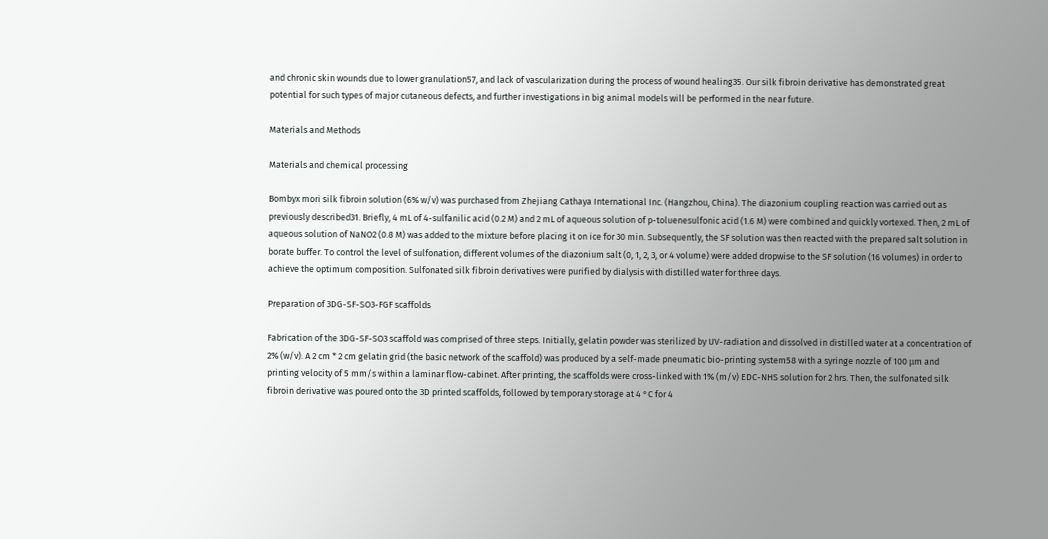and chronic skin wounds due to lower granulation57, and lack of vascularization during the process of wound healing35. Our silk fibroin derivative has demonstrated great potential for such types of major cutaneous defects, and further investigations in big animal models will be performed in the near future.

Materials and Methods

Materials and chemical processing

Bombyx mori silk fibroin solution (6% w/v) was purchased from Zhejiang Cathaya International Inc. (Hangzhou, China). The diazonium coupling reaction was carried out as previously described31. Briefly, 4 mL of 4-sulfanilic acid (0.2 M) and 2 mL of aqueous solution of p-toluenesulfonic acid (1.6 M) were combined and quickly vortexed. Then, 2 mL of aqueous solution of NaNO2 (0.8 M) was added to the mixture before placing it on ice for 30 min. Subsequently, the SF solution was then reacted with the prepared salt solution in borate buffer. To control the level of sulfonation, different volumes of the diazonium salt (0, 1, 2, 3, or 4 volume) were added dropwise to the SF solution (16 volumes) in order to achieve the optimum composition. Sulfonated silk fibroin derivatives were purified by dialysis with distilled water for three days.

Preparation of 3DG-SF-SO3-FGF scaffolds

Fabrication of the 3DG-SF-SO3 scaffold was comprised of three steps. Initially, gelatin powder was sterilized by UV-radiation and dissolved in distilled water at a concentration of 2% (w/v). A 2 cm * 2 cm gelatin grid (the basic network of the scaffold) was produced by a self-made pneumatic bio-printing system58 with a syringe nozzle of 100 μm and printing velocity of 5 mm/s within a laminar flow-cabinet. After printing, the scaffolds were cross-linked with 1% (m/v) EDC-NHS solution for 2 hrs. Then, the sulfonated silk fibroin derivative was poured onto the 3D printed scaffolds, followed by temporary storage at 4 °C for 4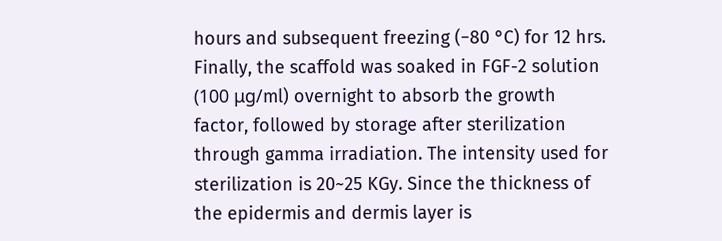hours and subsequent freezing (−80 °C) for 12 hrs. Finally, the scaffold was soaked in FGF-2 solution (100 μg/ml) overnight to absorb the growth factor, followed by storage after sterilization through gamma irradiation. The intensity used for sterilization is 20~25 KGy. Since the thickness of the epidermis and dermis layer is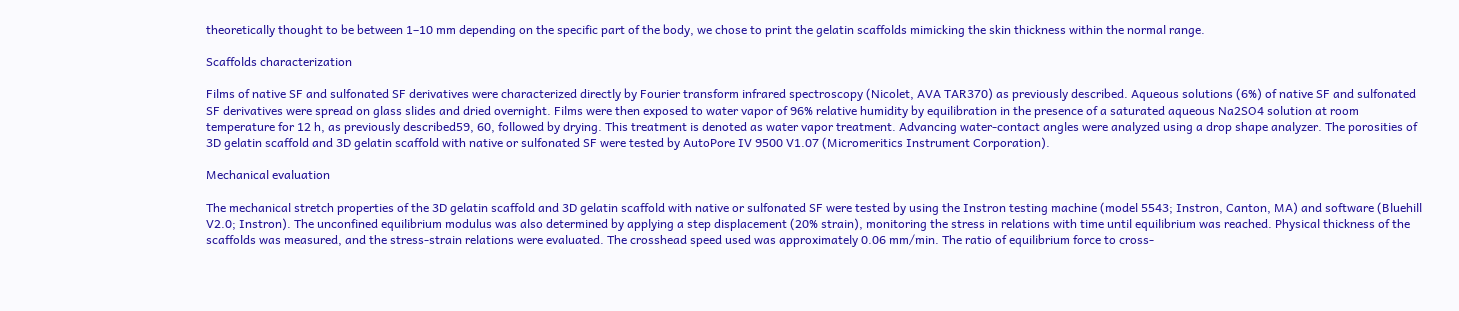theoretically thought to be between 1–10 mm depending on the specific part of the body, we chose to print the gelatin scaffolds mimicking the skin thickness within the normal range.

Scaffolds characterization

Films of native SF and sulfonated SF derivatives were characterized directly by Fourier transform infrared spectroscopy (Nicolet, AVA TAR370) as previously described. Aqueous solutions (6%) of native SF and sulfonated SF derivatives were spread on glass slides and dried overnight. Films were then exposed to water vapor of 96% relative humidity by equilibration in the presence of a saturated aqueous Na2SO4 solution at room temperature for 12 h, as previously described59, 60, followed by drying. This treatment is denoted as water vapor treatment. Advancing water-contact angles were analyzed using a drop shape analyzer. The porosities of 3D gelatin scaffold and 3D gelatin scaffold with native or sulfonated SF were tested by AutoPore IV 9500 V1.07 (Micromeritics Instrument Corporation).

Mechanical evaluation

The mechanical stretch properties of the 3D gelatin scaffold and 3D gelatin scaffold with native or sulfonated SF were tested by using the Instron testing machine (model 5543; Instron, Canton, MA) and software (Bluehill V2.0; Instron). The unconfined equilibrium modulus was also determined by applying a step displacement (20% strain), monitoring the stress in relations with time until equilibrium was reached. Physical thickness of the scaffolds was measured, and the stress-strain relations were evaluated. The crosshead speed used was approximately 0.06 mm/min. The ratio of equilibrium force to cross-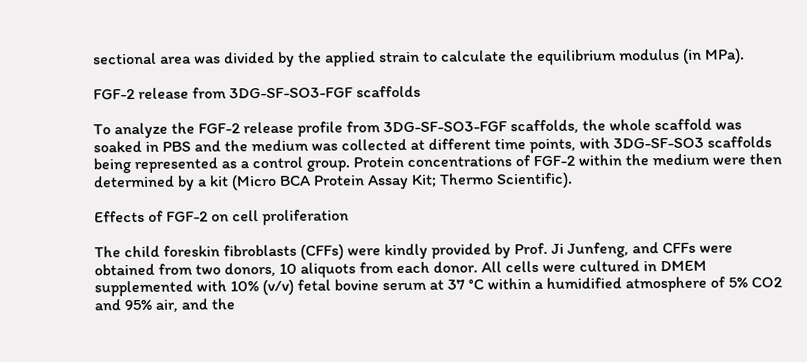sectional area was divided by the applied strain to calculate the equilibrium modulus (in MPa).

FGF-2 release from 3DG-SF-SO3-FGF scaffolds

To analyze the FGF-2 release profile from 3DG-SF-SO3-FGF scaffolds, the whole scaffold was soaked in PBS and the medium was collected at different time points, with 3DG-SF-SO3 scaffolds being represented as a control group. Protein concentrations of FGF-2 within the medium were then determined by a kit (Micro BCA Protein Assay Kit; Thermo Scientific).

Effects of FGF-2 on cell proliferation

The child foreskin fibroblasts (CFFs) were kindly provided by Prof. Ji Junfeng, and CFFs were obtained from two donors, 10 aliquots from each donor. All cells were cultured in DMEM supplemented with 10% (v/v) fetal bovine serum at 37 °C within a humidified atmosphere of 5% CO2 and 95% air, and the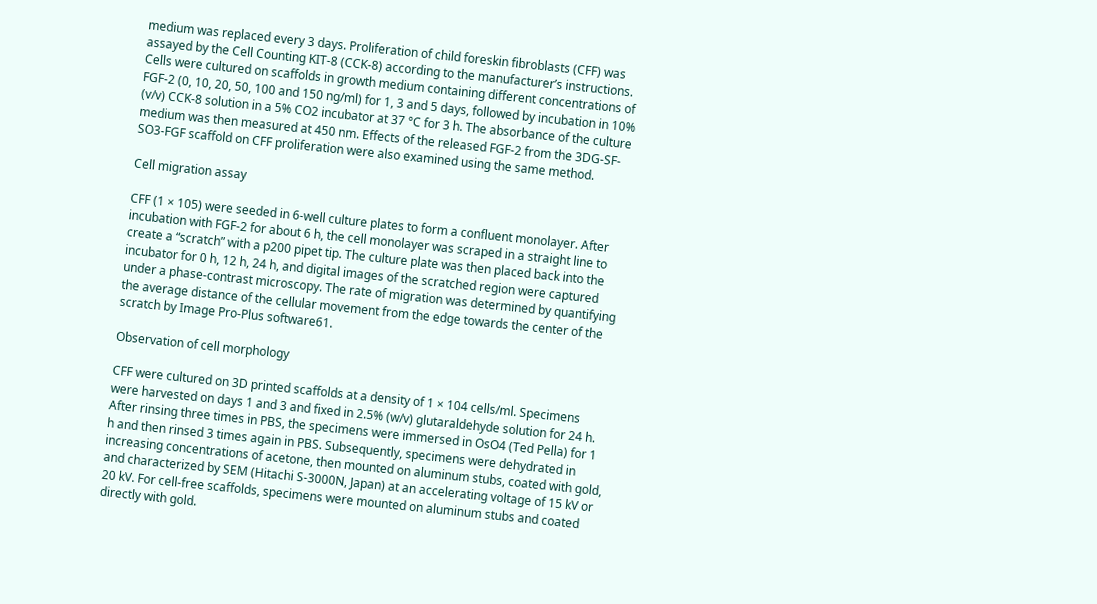medium was replaced every 3 days. Proliferation of child foreskin fibroblasts (CFF) was assayed by the Cell Counting KIT-8 (CCK-8) according to the manufacturer’s instructions. Cells were cultured on scaffolds in growth medium containing different concentrations of FGF-2 (0, 10, 20, 50, 100 and 150 ng/ml) for 1, 3 and 5 days, followed by incubation in 10% (v/v) CCK-8 solution in a 5% CO2 incubator at 37 °C for 3 h. The absorbance of the culture medium was then measured at 450 nm. Effects of the released FGF-2 from the 3DG-SF-SO3-FGF scaffold on CFF proliferation were also examined using the same method.

Cell migration assay

CFF (1 × 105) were seeded in 6-well culture plates to form a confluent monolayer. After incubation with FGF-2 for about 6 h, the cell monolayer was scraped in a straight line to create a “scratch” with a p200 pipet tip. The culture plate was then placed back into the incubator for 0 h, 12 h, 24 h, and digital images of the scratched region were captured under a phase-contrast microscopy. The rate of migration was determined by quantifying the average distance of the cellular movement from the edge towards the center of the scratch by Image Pro-Plus software61.

Observation of cell morphology

CFF were cultured on 3D printed scaffolds at a density of 1 × 104 cells/ml. Specimens were harvested on days 1 and 3 and fixed in 2.5% (w/v) glutaraldehyde solution for 24 h. After rinsing three times in PBS, the specimens were immersed in OsO4 (Ted Pella) for 1 h and then rinsed 3 times again in PBS. Subsequently, specimens were dehydrated in increasing concentrations of acetone, then mounted on aluminum stubs, coated with gold, and characterized by SEM (Hitachi S-3000N, Japan) at an accelerating voltage of 15 kV or 20 kV. For cell-free scaffolds, specimens were mounted on aluminum stubs and coated directly with gold.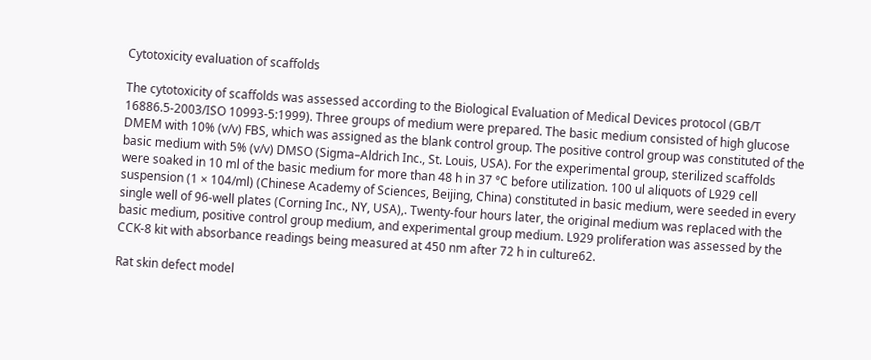Cytotoxicity evaluation of scaffolds

The cytotoxicity of scaffolds was assessed according to the Biological Evaluation of Medical Devices protocol (GB/T 16886.5-2003/ISO 10993-5:1999). Three groups of medium were prepared. The basic medium consisted of high glucose DMEM with 10% (v/v) FBS, which was assigned as the blank control group. The positive control group was constituted of the basic medium with 5% (v/v) DMSO (Sigma–Aldrich Inc., St. Louis, USA). For the experimental group, sterilized scaffolds were soaked in 10 ml of the basic medium for more than 48 h in 37 °C before utilization. 100 ul aliquots of L929 cell suspension (1 × 104/ml) (Chinese Academy of Sciences, Beijing, China) constituted in basic medium, were seeded in every single well of 96-well plates (Corning Inc., NY, USA),. Twenty-four hours later, the original medium was replaced with the basic medium, positive control group medium, and experimental group medium. L929 proliferation was assessed by the CCK-8 kit with absorbance readings being measured at 450 nm after 72 h in culture62.

Rat skin defect model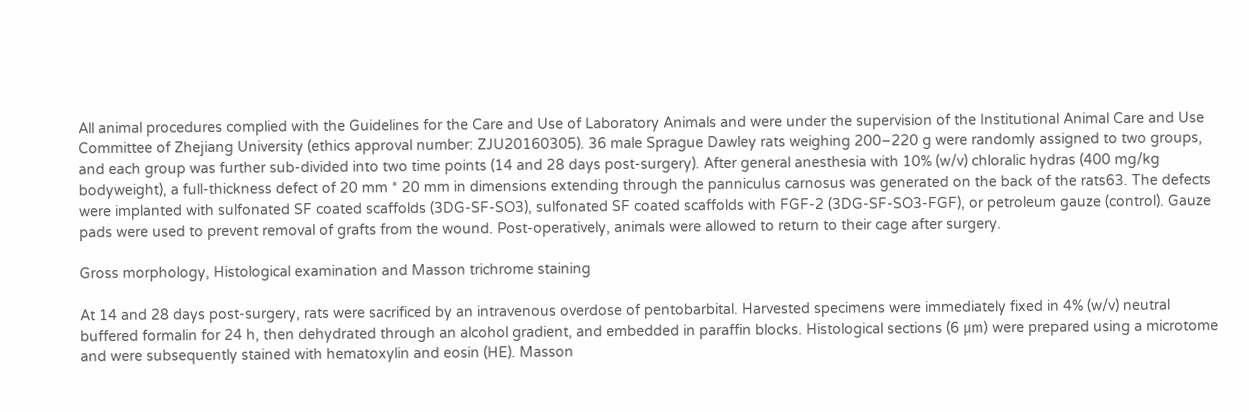All animal procedures complied with the Guidelines for the Care and Use of Laboratory Animals and were under the supervision of the Institutional Animal Care and Use Committee of Zhejiang University (ethics approval number: ZJU20160305). 36 male Sprague Dawley rats weighing 200–220 g were randomly assigned to two groups, and each group was further sub-divided into two time points (14 and 28 days post-surgery). After general anesthesia with 10% (w/v) chloralic hydras (400 mg/kg bodyweight), a full-thickness defect of 20 mm * 20 mm in dimensions extending through the panniculus carnosus was generated on the back of the rats63. The defects were implanted with sulfonated SF coated scaffolds (3DG-SF-SO3), sulfonated SF coated scaffolds with FGF-2 (3DG-SF-SO3-FGF), or petroleum gauze (control). Gauze pads were used to prevent removal of grafts from the wound. Post-operatively, animals were allowed to return to their cage after surgery.

Gross morphology, Histological examination and Masson trichrome staining

At 14 and 28 days post-surgery, rats were sacrificed by an intravenous overdose of pentobarbital. Harvested specimens were immediately fixed in 4% (w/v) neutral buffered formalin for 24 h, then dehydrated through an alcohol gradient, and embedded in paraffin blocks. Histological sections (6 μm) were prepared using a microtome and were subsequently stained with hematoxylin and eosin (HE). Masson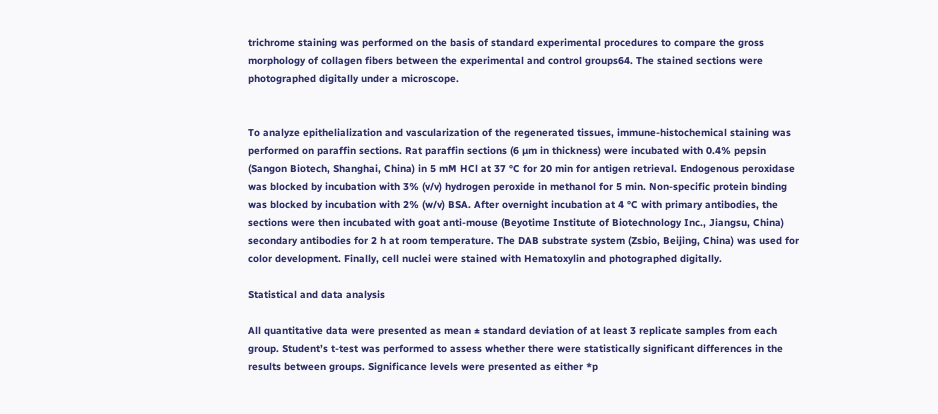trichrome staining was performed on the basis of standard experimental procedures to compare the gross morphology of collagen fibers between the experimental and control groups64. The stained sections were photographed digitally under a microscope.


To analyze epithelialization and vascularization of the regenerated tissues, immune-histochemical staining was performed on paraffin sections. Rat paraffin sections (6 µm in thickness) were incubated with 0.4% pepsin (Sangon Biotech, Shanghai, China) in 5 mM HCl at 37 °C for 20 min for antigen retrieval. Endogenous peroxidase was blocked by incubation with 3% (v/v) hydrogen peroxide in methanol for 5 min. Non-specific protein binding was blocked by incubation with 2% (w/v) BSA. After overnight incubation at 4 °C with primary antibodies, the sections were then incubated with goat anti-mouse (Beyotime Institute of Biotechnology Inc., Jiangsu, China) secondary antibodies for 2 h at room temperature. The DAB substrate system (Zsbio, Beijing, China) was used for color development. Finally, cell nuclei were stained with Hematoxylin and photographed digitally.

Statistical and data analysis

All quantitative data were presented as mean ± standard deviation of at least 3 replicate samples from each group. Student’s t-test was performed to assess whether there were statistically significant differences in the results between groups. Significance levels were presented as either *p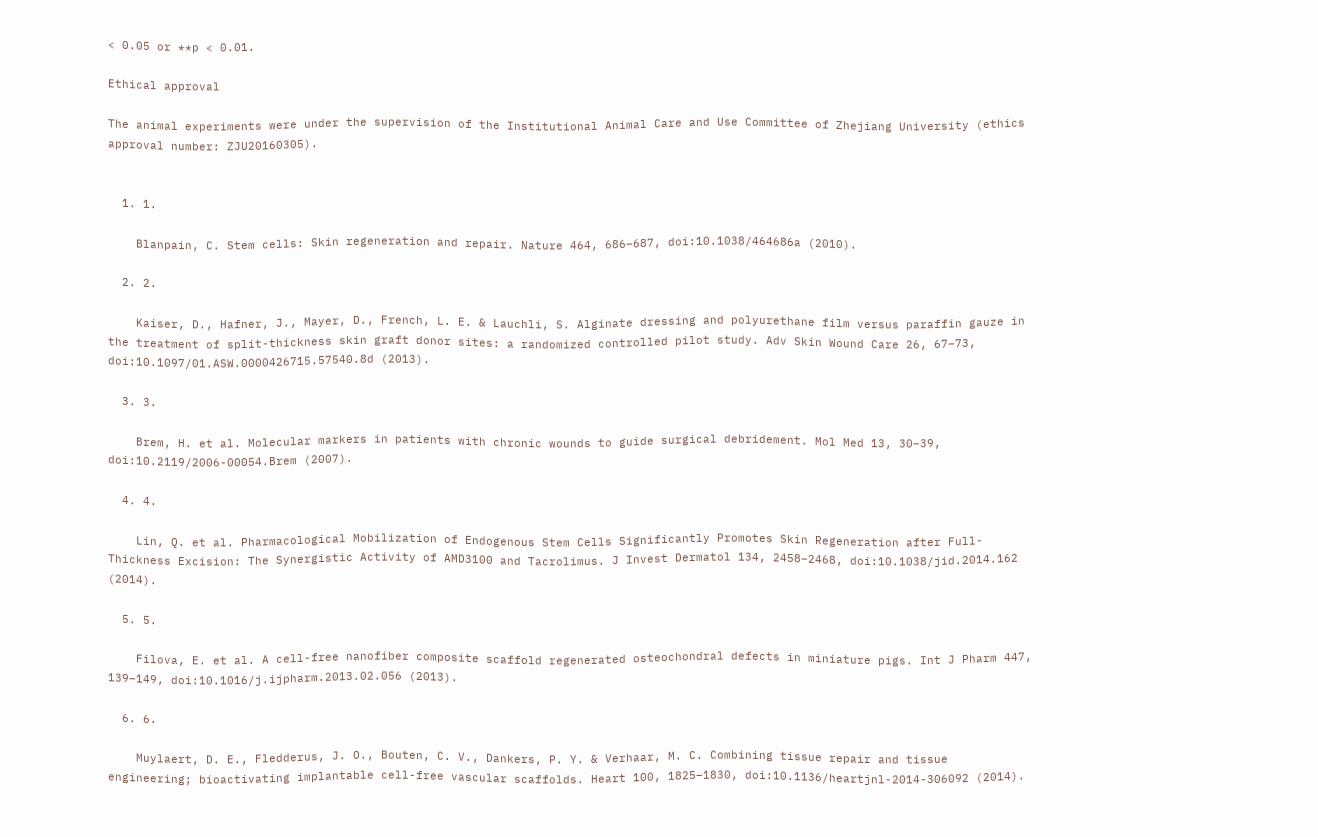< 0.05 or **p < 0.01.

Ethical approval

The animal experiments were under the supervision of the Institutional Animal Care and Use Committee of Zhejiang University (ethics approval number: ZJU20160305).


  1. 1.

    Blanpain, C. Stem cells: Skin regeneration and repair. Nature 464, 686–687, doi:10.1038/464686a (2010).

  2. 2.

    Kaiser, D., Hafner, J., Mayer, D., French, L. E. & Lauchli, S. Alginate dressing and polyurethane film versus paraffin gauze in the treatment of split-thickness skin graft donor sites: a randomized controlled pilot study. Adv Skin Wound Care 26, 67–73, doi:10.1097/01.ASW.0000426715.57540.8d (2013).

  3. 3.

    Brem, H. et al. Molecular markers in patients with chronic wounds to guide surgical debridement. Mol Med 13, 30–39, doi:10.2119/2006-00054.Brem (2007).

  4. 4.

    Lin, Q. et al. Pharmacological Mobilization of Endogenous Stem Cells Significantly Promotes Skin Regeneration after Full-Thickness Excision: The Synergistic Activity of AMD3100 and Tacrolimus. J Invest Dermatol 134, 2458–2468, doi:10.1038/jid.2014.162 (2014).

  5. 5.

    Filova, E. et al. A cell-free nanofiber composite scaffold regenerated osteochondral defects in miniature pigs. Int J Pharm 447, 139–149, doi:10.1016/j.ijpharm.2013.02.056 (2013).

  6. 6.

    Muylaert, D. E., Fledderus, J. O., Bouten, C. V., Dankers, P. Y. & Verhaar, M. C. Combining tissue repair and tissue engineering; bioactivating implantable cell-free vascular scaffolds. Heart 100, 1825–1830, doi:10.1136/heartjnl-2014-306092 (2014).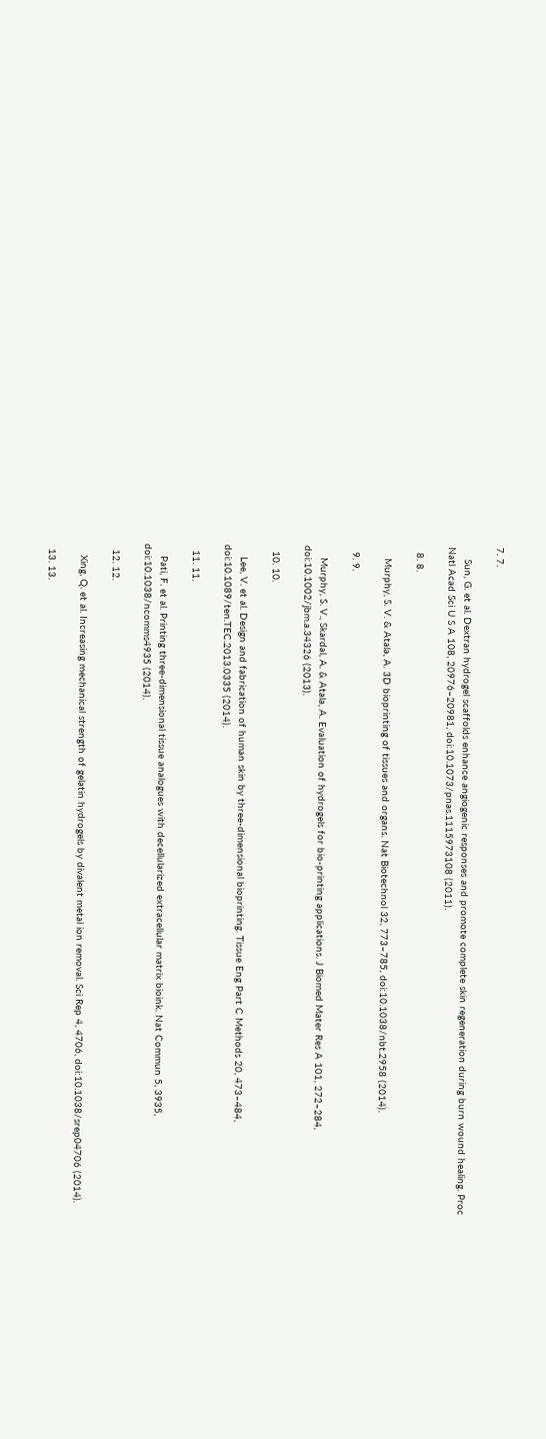7. 7.

    Sun, G. et al. Dextran hydrogel scaffolds enhance angiogenic responses and promote complete skin regeneration during burn wound healing. Proc Natl Acad Sci U S A 108, 20976–20981, doi:10.1073/pnas.1115973108 (2011).

  8. 8.

    Murphy, S. V. & Atala, A. 3D bioprinting of tissues and organs. Nat Biotechnol 32, 773–785, doi:10.1038/nbt.2958 (2014).

  9. 9.

    Murphy, S. V., Skardal, A. & Atala, A. Evaluation of hydrogels for bio-printing applications. J Biomed Mater Res A 101, 272–284, doi:10.1002/jbm.a.34326 (2013).

  10. 10.

    Lee, V. et al. Design and fabrication of human skin by three-dimensional bioprinting. Tissue Eng Part C Methods 20, 473–484, doi:10.1089/ten.TEC.2013.0335 (2014).

  11. 11.

    Pati, F. et al. Printing three-dimensional tissue analogues with decellularized extracellular matrix bioink. Nat Commun 5, 3935, doi:10.1038/ncomms4935 (2014).

  12. 12.

    Xing, Q. et al. Increasing mechanical strength of gelatin hydrogels by divalent metal ion removal. Sci Rep 4, 4706, doi:10.1038/srep04706 (2014).

  13. 13.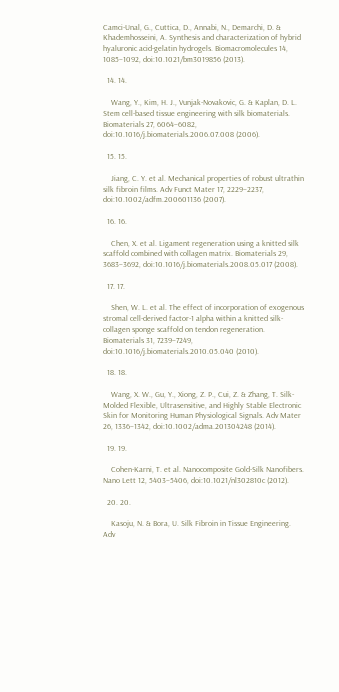Camci-Unal, G., Cuttica, D., Annabi, N., Demarchi, D. & Khademhosseini, A. Synthesis and characterization of hybrid hyaluronic acid-gelatin hydrogels. Biomacromolecules 14, 1085–1092, doi:10.1021/bm3019856 (2013).

  14. 14.

    Wang, Y., Kim, H. J., Vunjak-Novakovic, G. & Kaplan, D. L. Stem cell-based tissue engineering with silk biomaterials. Biomaterials 27, 6064–6082, doi:10.1016/j.biomaterials.2006.07.008 (2006).

  15. 15.

    Jiang, C. Y. et al. Mechanical properties of robust ultrathin silk fibroin films. Adv Funct Mater 17, 2229–2237, doi:10.1002/adfm.200601136 (2007).

  16. 16.

    Chen, X. et al. Ligament regeneration using a knitted silk scaffold combined with collagen matrix. Biomaterials 29, 3683–3692, doi:10.1016/j.biomaterials.2008.05.017 (2008).

  17. 17.

    Shen, W. L. et al. The effect of incorporation of exogenous stromal cell-derived factor-1 alpha within a knitted silk-collagen sponge scaffold on tendon regeneration. Biomaterials 31, 7239–7249, doi:10.1016/j.biomaterials.2010.05.040 (2010).

  18. 18.

    Wang, X. W., Gu, Y., Xiong, Z. P., Cui, Z. & Zhang, T. Silk-Molded Flexible, Ultrasensitive, and Highly Stable Electronic Skin for Monitoring Human Physiological Signals. Adv Mater 26, 1336–1342, doi:10.1002/adma.201304248 (2014).

  19. 19.

    Cohen-Karni, T. et al. Nanocomposite Gold-Silk Nanofibers. Nano Lett 12, 5403–5406, doi:10.1021/nl302810c (2012).

  20. 20.

    Kasoju, N. & Bora, U. Silk Fibroin in Tissue Engineering. Adv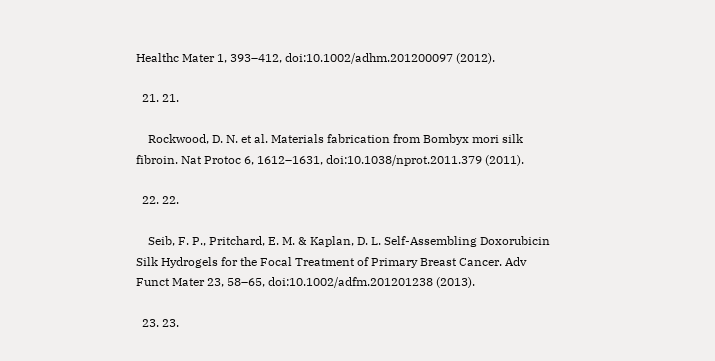Healthc Mater 1, 393–412, doi:10.1002/adhm.201200097 (2012).

  21. 21.

    Rockwood, D. N. et al. Materials fabrication from Bombyx mori silk fibroin. Nat Protoc 6, 1612–1631, doi:10.1038/nprot.2011.379 (2011).

  22. 22.

    Seib, F. P., Pritchard, E. M. & Kaplan, D. L. Self-Assembling Doxorubicin Silk Hydrogels for the Focal Treatment of Primary Breast Cancer. Adv Funct Mater 23, 58–65, doi:10.1002/adfm.201201238 (2013).

  23. 23.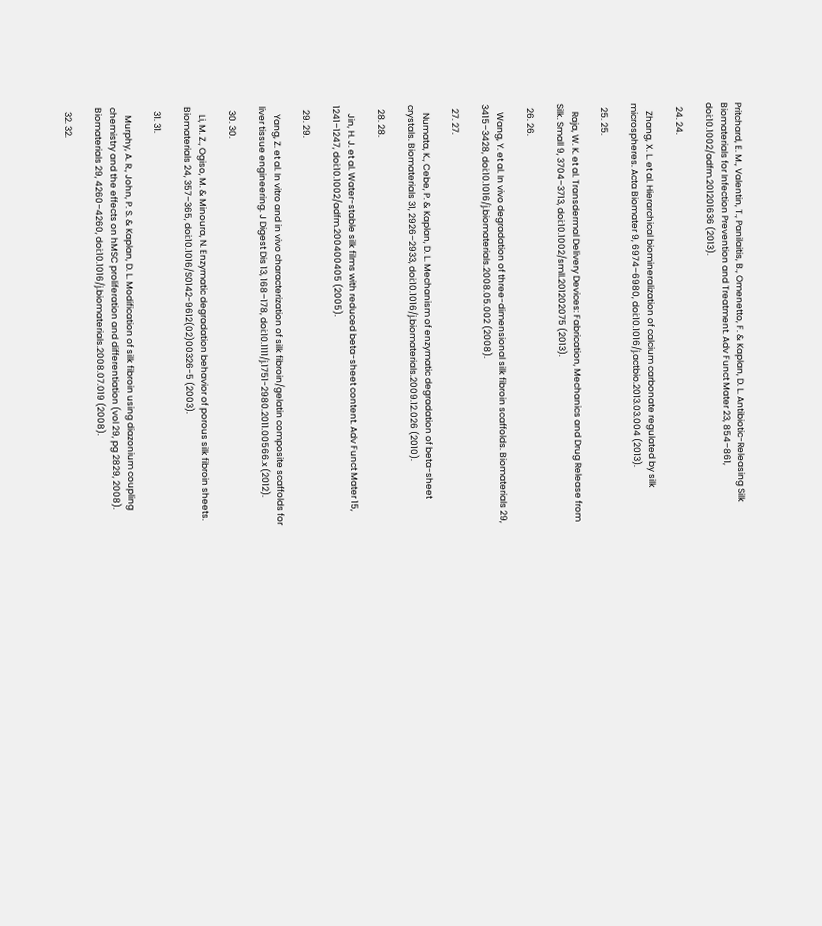Pritchard, E. M., Valentin, T., Panilaitis, B., Omenetto, F. & Kaplan, D. L. Antibiotic-Releasing Silk Biomaterials for Infection Prevention and Treatment. Adv Funct Mater 23, 854–861, doi:10.1002/adfm.201201636 (2013).

  24. 24.

    Zhang, X. L. et al. Hierarchical biomineralization of calcium carbonate regulated by silk microspheres. Acta Biomater 9, 6974–6980, doi:10.1016/j.actbio.2013.03.004 (2013).

  25. 25.

    Raja, W. K. et al. Transdermal Delivery Devices: Fabrication, Mechanics and Drug Release from Silk. Small 9, 3704–3713, doi:10.1002/smll.201202075 (2013).

  26. 26.

    Wang, Y. et al. In vivo degradation of three-dimensional silk fibroin scaffolds. Biomaterials 29, 3415–3428, doi:10.1016/j.biomaterials.2008.05.002 (2008).

  27. 27.

    Numata, K., Cebe, P. & Kaplan, D. L. Mechanism of enzymatic degradation of beta-sheet crystals. Biomaterials 31, 2926–2933, doi:10.1016/j.biomaterials.2009.12.026 (2010).

  28. 28.

    Jin, H. J. et al. Water-stable silk films with reduced beta-sheet content. Adv Funct Mater 15, 1241–1247, doi:10.1002/adfm.200400405 (2005).

  29. 29.

    Yang, Z. et al. In vitro and in vivo characterization of silk fibroin/gelatin composite scaffolds for liver tissue engineering. J Digest Dis 13, 168–178, doi:10.1111/j.1751-2980.2011.00566.x (2012).

  30. 30.

    Li, M. Z., Ogiso, M. & Minoura, N. Enzymatic degradation behavior of porous silk fibroin sheets. Biomaterials 24, 357–365, doi:10.1016/S0142-9612(02)00326-5 (2003).

  31. 31.

    Murphy, A. R., John, P. S. & Kaplan, D. L. Modification of silk fibroin using diazonium coupling chemistry and the effects on hMSC proliferation and differentiation (vol 29, pg 2829, 2008). Biomaterials 29, 4260–4260, doi:10.1016/j.biomaterials.2008.07.019 (2008).

  32. 32.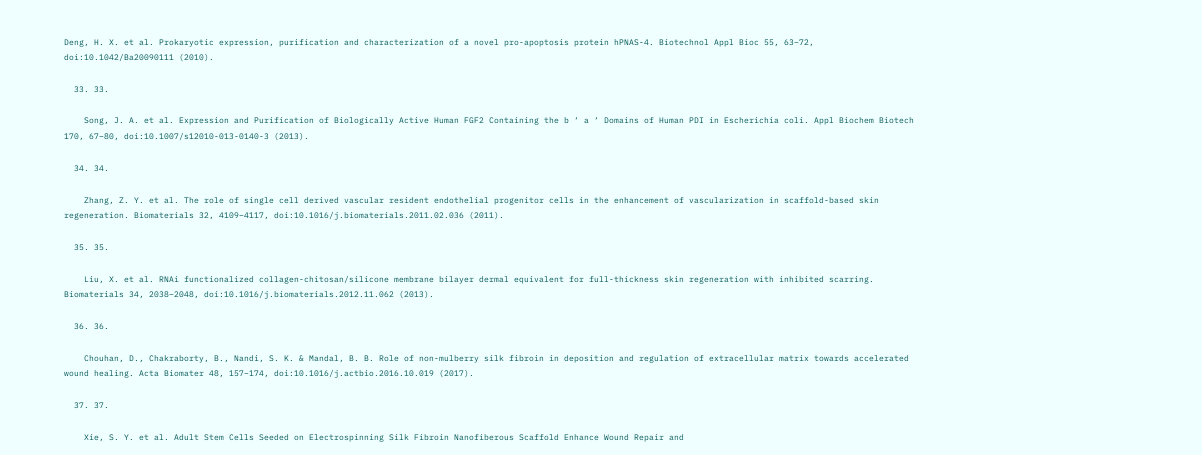Deng, H. X. et al. Prokaryotic expression, purification and characterization of a novel pro-apoptosis protein hPNAS-4. Biotechnol Appl Bioc 55, 63–72, doi:10.1042/Ba20090111 (2010).

  33. 33.

    Song, J. A. et al. Expression and Purification of Biologically Active Human FGF2 Containing the b ‘ a ‘ Domains of Human PDI in Escherichia coli. Appl Biochem Biotech 170, 67–80, doi:10.1007/s12010-013-0140-3 (2013).

  34. 34.

    Zhang, Z. Y. et al. The role of single cell derived vascular resident endothelial progenitor cells in the enhancement of vascularization in scaffold-based skin regeneration. Biomaterials 32, 4109–4117, doi:10.1016/j.biomaterials.2011.02.036 (2011).

  35. 35.

    Liu, X. et al. RNAi functionalized collagen-chitosan/silicone membrane bilayer dermal equivalent for full-thickness skin regeneration with inhibited scarring. Biomaterials 34, 2038–2048, doi:10.1016/j.biomaterials.2012.11.062 (2013).

  36. 36.

    Chouhan, D., Chakraborty, B., Nandi, S. K. & Mandal, B. B. Role of non-mulberry silk fibroin in deposition and regulation of extracellular matrix towards accelerated wound healing. Acta Biomater 48, 157–174, doi:10.1016/j.actbio.2016.10.019 (2017).

  37. 37.

    Xie, S. Y. et al. Adult Stem Cells Seeded on Electrospinning Silk Fibroin Nanofiberous Scaffold Enhance Wound Repair and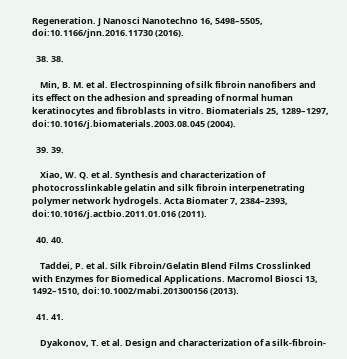Regeneration. J Nanosci Nanotechno 16, 5498–5505, doi:10.1166/jnn.2016.11730 (2016).

  38. 38.

    Min, B. M. et al. Electrospinning of silk fibroin nanofibers and its effect on the adhesion and spreading of normal human keratinocytes and fibroblasts in vitro. Biomaterials 25, 1289–1297, doi:10.1016/j.biomaterials.2003.08.045 (2004).

  39. 39.

    Xiao, W. Q. et al. Synthesis and characterization of photocrosslinkable gelatin and silk fibroin interpenetrating polymer network hydrogels. Acta Biomater 7, 2384–2393, doi:10.1016/j.actbio.2011.01.016 (2011).

  40. 40.

    Taddei, P. et al. Silk Fibroin/Gelatin Blend Films Crosslinked with Enzymes for Biomedical Applications. Macromol Biosci 13, 1492–1510, doi:10.1002/mabi.201300156 (2013).

  41. 41.

    Dyakonov, T. et al. Design and characterization of a silk-fibroin-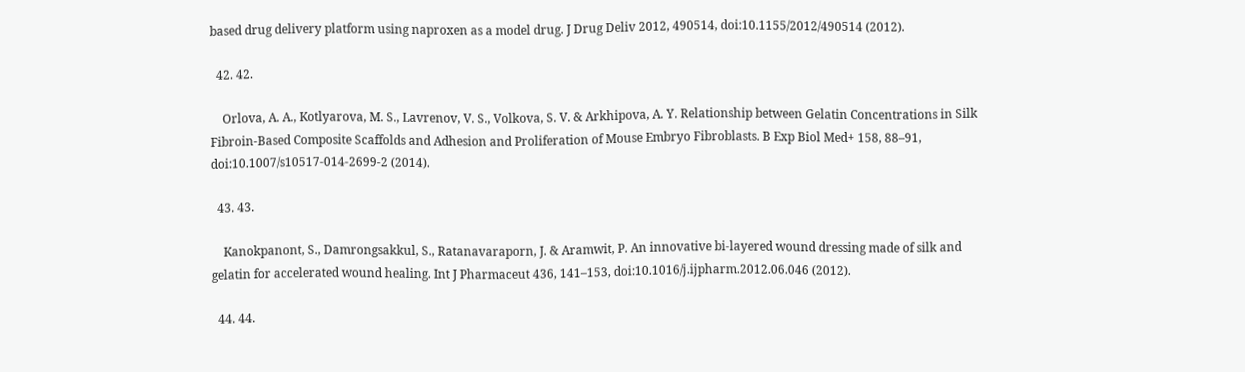based drug delivery platform using naproxen as a model drug. J Drug Deliv 2012, 490514, doi:10.1155/2012/490514 (2012).

  42. 42.

    Orlova, A. A., Kotlyarova, M. S., Lavrenov, V. S., Volkova, S. V. & Arkhipova, A. Y. Relationship between Gelatin Concentrations in Silk Fibroin-Based Composite Scaffolds and Adhesion and Proliferation of Mouse Embryo Fibroblasts. B Exp Biol Med+ 158, 88–91, doi:10.1007/s10517-014-2699-2 (2014).

  43. 43.

    Kanokpanont, S., Damrongsakkul, S., Ratanavaraporn, J. & Aramwit, P. An innovative bi-layered wound dressing made of silk and gelatin for accelerated wound healing. Int J Pharmaceut 436, 141–153, doi:10.1016/j.ijpharm.2012.06.046 (2012).

  44. 44.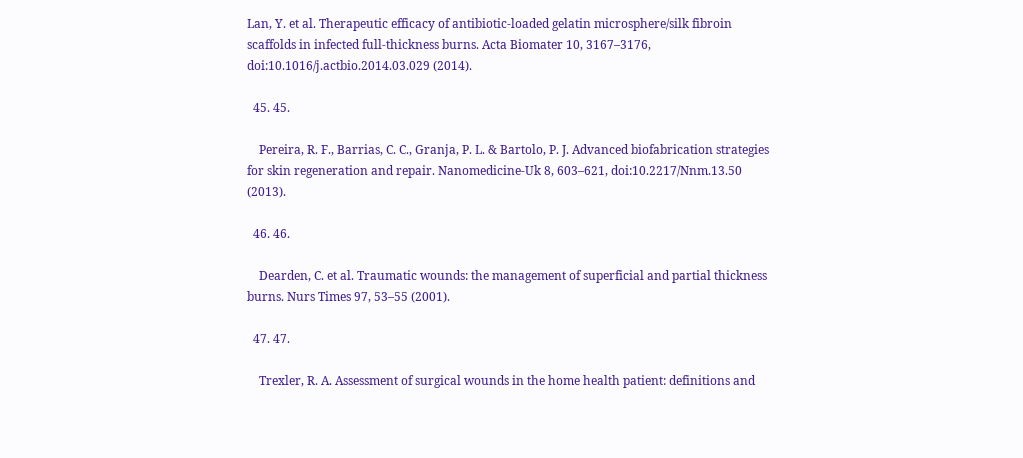Lan, Y. et al. Therapeutic efficacy of antibiotic-loaded gelatin microsphere/silk fibroin scaffolds in infected full-thickness burns. Acta Biomater 10, 3167–3176, doi:10.1016/j.actbio.2014.03.029 (2014).

  45. 45.

    Pereira, R. F., Barrias, C. C., Granja, P. L. & Bartolo, P. J. Advanced biofabrication strategies for skin regeneration and repair. Nanomedicine-Uk 8, 603–621, doi:10.2217/Nnm.13.50 (2013).

  46. 46.

    Dearden, C. et al. Traumatic wounds: the management of superficial and partial thickness burns. Nurs Times 97, 53–55 (2001).

  47. 47.

    Trexler, R. A. Assessment of surgical wounds in the home health patient: definitions and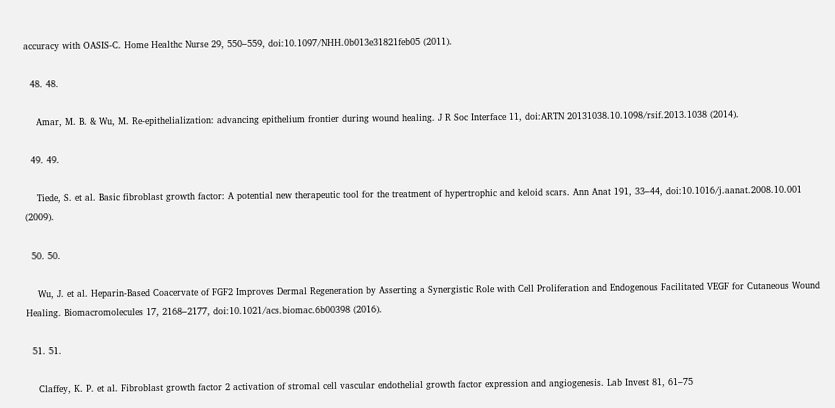accuracy with OASIS-C. Home Healthc Nurse 29, 550–559, doi:10.1097/NHH.0b013e31821feb05 (2011).

  48. 48.

    Amar, M. B. & Wu, M. Re-epithelialization: advancing epithelium frontier during wound healing. J R Soc Interface 11, doi:ARTN 20131038.10.1098/rsif.2013.1038 (2014).

  49. 49.

    Tiede, S. et al. Basic fibroblast growth factor: A potential new therapeutic tool for the treatment of hypertrophic and keloid scars. Ann Anat 191, 33–44, doi:10.1016/j.aanat.2008.10.001 (2009).

  50. 50.

    Wu, J. et al. Heparin-Based Coacervate of FGF2 Improves Dermal Regeneration by Asserting a Synergistic Role with Cell Proliferation and Endogenous Facilitated VEGF for Cutaneous Wound Healing. Biomacromolecules 17, 2168–2177, doi:10.1021/acs.biomac.6b00398 (2016).

  51. 51.

    Claffey, K. P. et al. Fibroblast growth factor 2 activation of stromal cell vascular endothelial growth factor expression and angiogenesis. Lab Invest 81, 61–75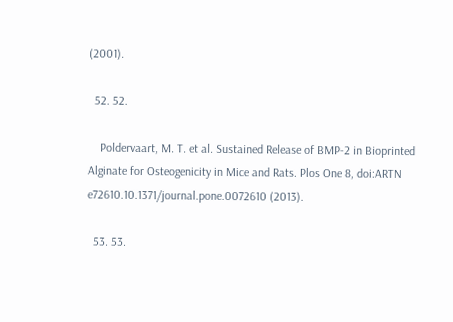(2001).

  52. 52.

    Poldervaart, M. T. et al. Sustained Release of BMP-2 in Bioprinted Alginate for Osteogenicity in Mice and Rats. Plos One 8, doi:ARTN e72610.10.1371/journal.pone.0072610 (2013).

  53. 53.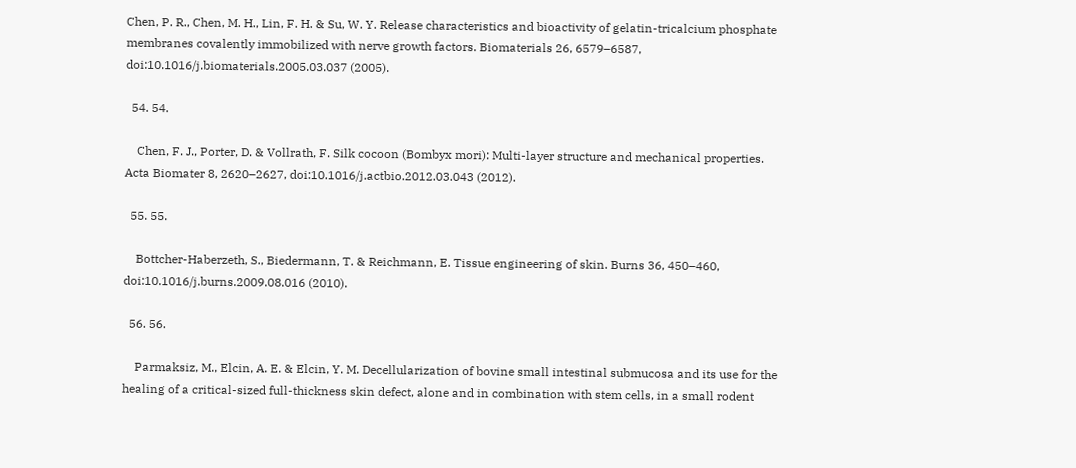Chen, P. R., Chen, M. H., Lin, F. H. & Su, W. Y. Release characteristics and bioactivity of gelatin-tricalcium phosphate membranes covalently immobilized with nerve growth factors. Biomaterials 26, 6579–6587, doi:10.1016/j.biomaterials.2005.03.037 (2005).

  54. 54.

    Chen, F. J., Porter, D. & Vollrath, F. Silk cocoon (Bombyx mori): Multi-layer structure and mechanical properties. Acta Biomater 8, 2620–2627, doi:10.1016/j.actbio.2012.03.043 (2012).

  55. 55.

    Bottcher-Haberzeth, S., Biedermann, T. & Reichmann, E. Tissue engineering of skin. Burns 36, 450–460, doi:10.1016/j.burns.2009.08.016 (2010).

  56. 56.

    Parmaksiz, M., Elcin, A. E. & Elcin, Y. M. Decellularization of bovine small intestinal submucosa and its use for the healing of a critical-sized full-thickness skin defect, alone and in combination with stem cells, in a small rodent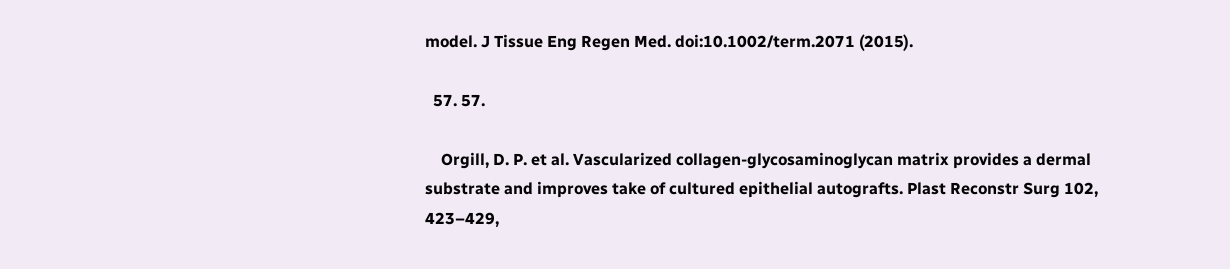model. J Tissue Eng Regen Med. doi:10.1002/term.2071 (2015).

  57. 57.

    Orgill, D. P. et al. Vascularized collagen-glycosaminoglycan matrix provides a dermal substrate and improves take of cultured epithelial autografts. Plast Reconstr Surg 102, 423–429,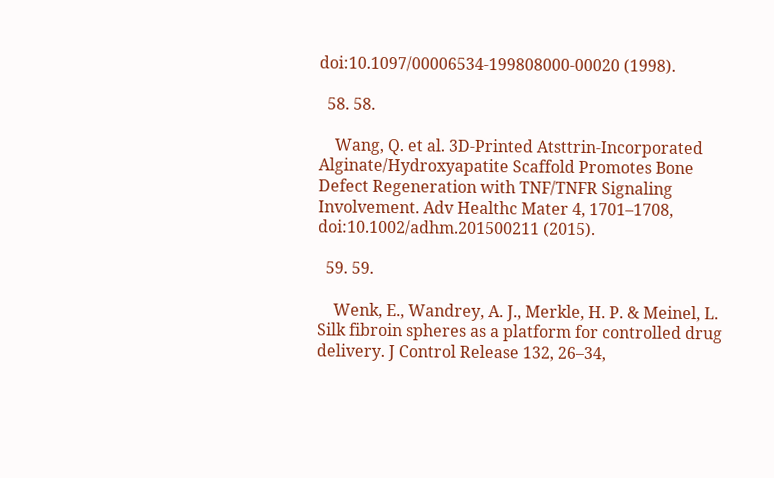doi:10.1097/00006534-199808000-00020 (1998).

  58. 58.

    Wang, Q. et al. 3D-Printed Atsttrin-Incorporated Alginate/Hydroxyapatite Scaffold Promotes Bone Defect Regeneration with TNF/TNFR Signaling Involvement. Adv Healthc Mater 4, 1701–1708, doi:10.1002/adhm.201500211 (2015).

  59. 59.

    Wenk, E., Wandrey, A. J., Merkle, H. P. & Meinel, L. Silk fibroin spheres as a platform for controlled drug delivery. J Control Release 132, 26–34,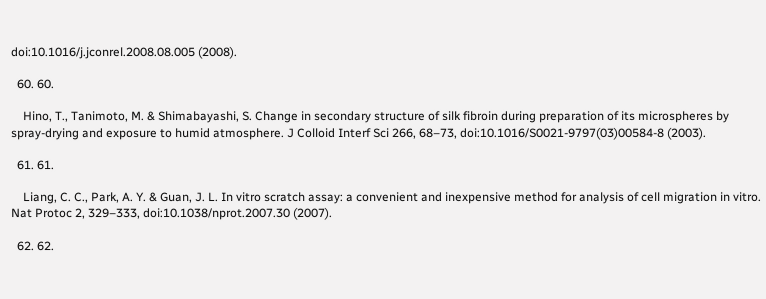doi:10.1016/j.jconrel.2008.08.005 (2008).

  60. 60.

    Hino, T., Tanimoto, M. & Shimabayashi, S. Change in secondary structure of silk fibroin during preparation of its microspheres by spray-drying and exposure to humid atmosphere. J Colloid Interf Sci 266, 68–73, doi:10.1016/S0021-9797(03)00584-8 (2003).

  61. 61.

    Liang, C. C., Park, A. Y. & Guan, J. L. In vitro scratch assay: a convenient and inexpensive method for analysis of cell migration in vitro. Nat Protoc 2, 329–333, doi:10.1038/nprot.2007.30 (2007).

  62. 62.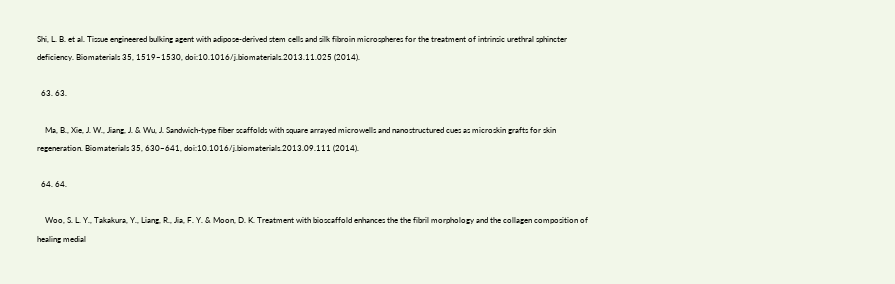Shi, L. B. et al. Tissue engineered bulking agent with adipose-derived stem cells and silk fibroin microspheres for the treatment of intrinsic urethral sphincter deficiency. Biomaterials 35, 1519–1530, doi:10.1016/j.biomaterials.2013.11.025 (2014).

  63. 63.

    Ma, B., Xie, J. W., Jiang, J. & Wu, J. Sandwich-type fiber scaffolds with square arrayed microwells and nanostructured cues as microskin grafts for skin regeneration. Biomaterials 35, 630–641, doi:10.1016/j.biomaterials.2013.09.111 (2014).

  64. 64.

    Woo, S. L. Y., Takakura, Y., Liang, R., Jia, F. Y. & Moon, D. K. Treatment with bioscaffold enhances the the fibril morphology and the collagen composition of healing medial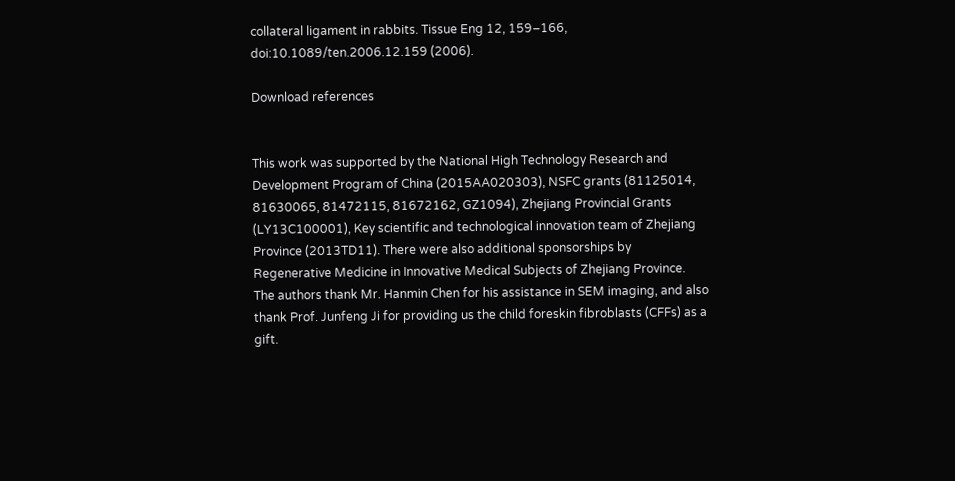collateral ligament in rabbits. Tissue Eng 12, 159–166, doi:10.1089/ten.2006.12.159 (2006).

Download references


This work was supported by the National High Technology Research and Development Program of China (2015AA020303), NSFC grants (81125014, 81630065, 81472115, 81672162, GZ1094), Zhejiang Provincial Grants (LY13C100001), Key scientific and technological innovation team of Zhejiang Province (2013TD11). There were also additional sponsorships by Regenerative Medicine in Innovative Medical Subjects of Zhejiang Province. The authors thank Mr. Hanmin Chen for his assistance in SEM imaging, and also thank Prof. Junfeng Ji for providing us the child foreskin fibroblasts (CFFs) as a gift.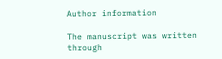Author information

The manuscript was written through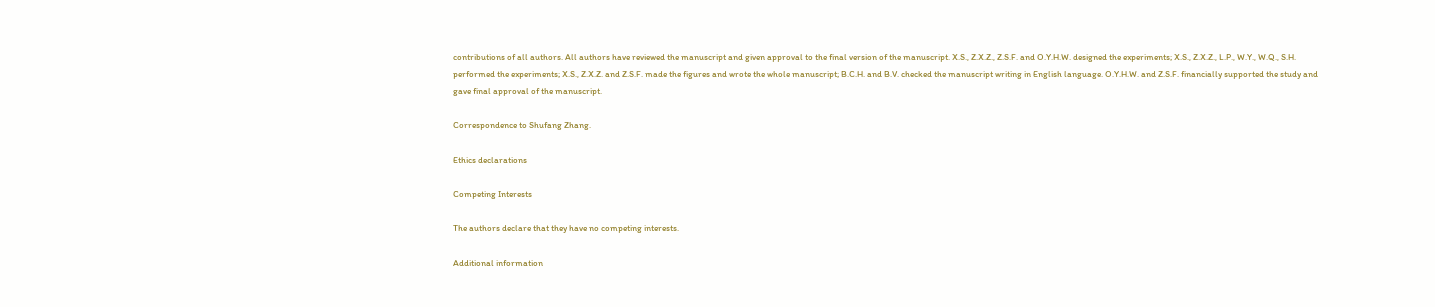contributions of all authors. All authors have reviewed the manuscript and given approval to the final version of the manuscript. X.S., Z.X.Z., Z.S.F. and O.Y.H.W. designed the experiments; X.S., Z.X.Z., L.P., W.Y., W.Q., S.H. performed the experiments; X.S., Z.X.Z. and Z.S.F. made the figures and wrote the whole manuscript; B.C.H. and B.V. checked the manuscript writing in English language. O.Y.H.W. and Z.S.F. financially supported the study and gave final approval of the manuscript.

Correspondence to Shufang Zhang.

Ethics declarations

Competing Interests

The authors declare that they have no competing interests.

Additional information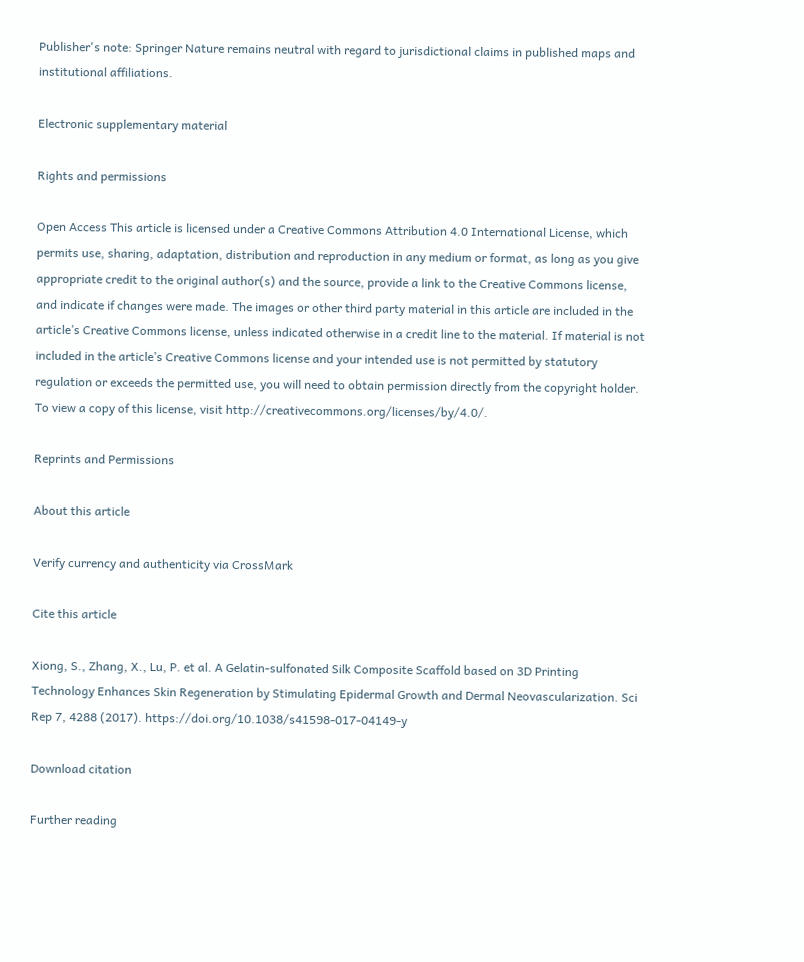Publisher's note: Springer Nature remains neutral with regard to jurisdictional claims in published maps and institutional affiliations.

Electronic supplementary material

Rights and permissions

Open Access This article is licensed under a Creative Commons Attribution 4.0 International License, which permits use, sharing, adaptation, distribution and reproduction in any medium or format, as long as you give appropriate credit to the original author(s) and the source, provide a link to the Creative Commons license, and indicate if changes were made. The images or other third party material in this article are included in the article’s Creative Commons license, unless indicated otherwise in a credit line to the material. If material is not included in the article’s Creative Commons license and your intended use is not permitted by statutory regulation or exceeds the permitted use, you will need to obtain permission directly from the copyright holder. To view a copy of this license, visit http://creativecommons.org/licenses/by/4.0/.

Reprints and Permissions

About this article

Verify currency and authenticity via CrossMark

Cite this article

Xiong, S., Zhang, X., Lu, P. et al. A Gelatin-sulfonated Silk Composite Scaffold based on 3D Printing Technology Enhances Skin Regeneration by Stimulating Epidermal Growth and Dermal Neovascularization. Sci Rep 7, 4288 (2017). https://doi.org/10.1038/s41598-017-04149-y

Download citation

Further reading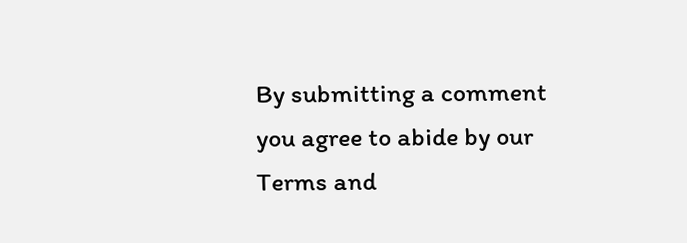By submitting a comment you agree to abide by our Terms and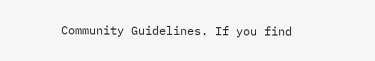Community Guidelines. If you find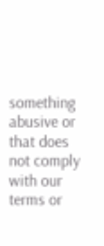something abusive or that does not comply with our terms or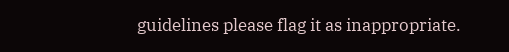guidelines please flag it as inappropriate.